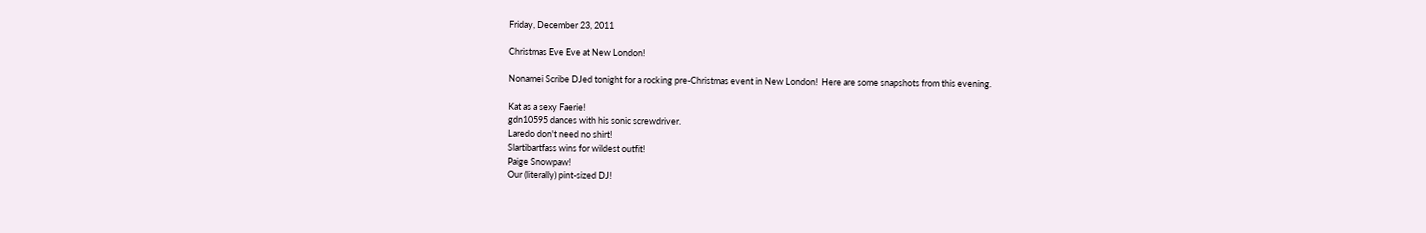Friday, December 23, 2011

Christmas Eve Eve at New London!

Nonamei Scribe DJed tonight for a rocking pre-Christmas event in New London!  Here are some snapshots from this evening.

Kat as a sexy Faerie!
gdn10595 dances with his sonic screwdriver.
Laredo don't need no shirt!
Slartibartfass wins for wildest outfit!
Paige Snowpaw!
Our (literally) pint-sized DJ!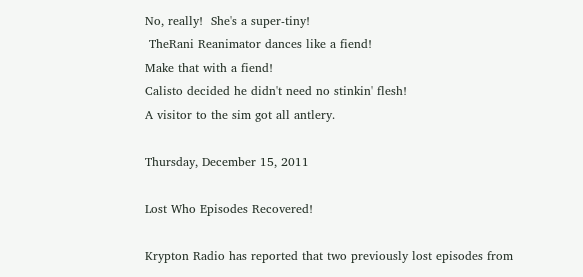No, really!  She's a super-tiny!
 TheRani Reanimator dances like a fiend!
Make that with a fiend!
Calisto decided he didn't need no stinkin' flesh!
A visitor to the sim got all antlery.

Thursday, December 15, 2011

Lost Who Episodes Recovered!

Krypton Radio has reported that two previously lost episodes from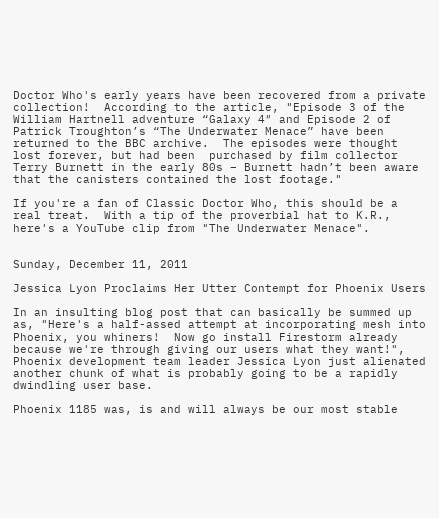Doctor Who's early years have been recovered from a private collection!  According to the article, "Episode 3 of the William Hartnell adventure “Galaxy 4″ and Episode 2 of Patrick Troughton’s “The Underwater Menace” have been returned to the BBC archive.  The episodes were thought lost forever, but had been  purchased by film collector Terry Burnett in the early 80s – Burnett hadn’t been aware that the canisters contained the lost footage."

If you're a fan of Classic Doctor Who, this should be a real treat.  With a tip of the proverbial hat to K.R., here's a YouTube clip from "The Underwater Menace".


Sunday, December 11, 2011

Jessica Lyon Proclaims Her Utter Contempt for Phoenix Users

In an insulting blog post that can basically be summed up as, "Here's a half-assed attempt at incorporating mesh into Phoenix, you whiners!  Now go install Firestorm already because we're through giving our users what they want!", Phoenix development team leader Jessica Lyon just alienated another chunk of what is probably going to be a rapidly dwindling user base.

Phoenix 1185 was, is and will always be our most stable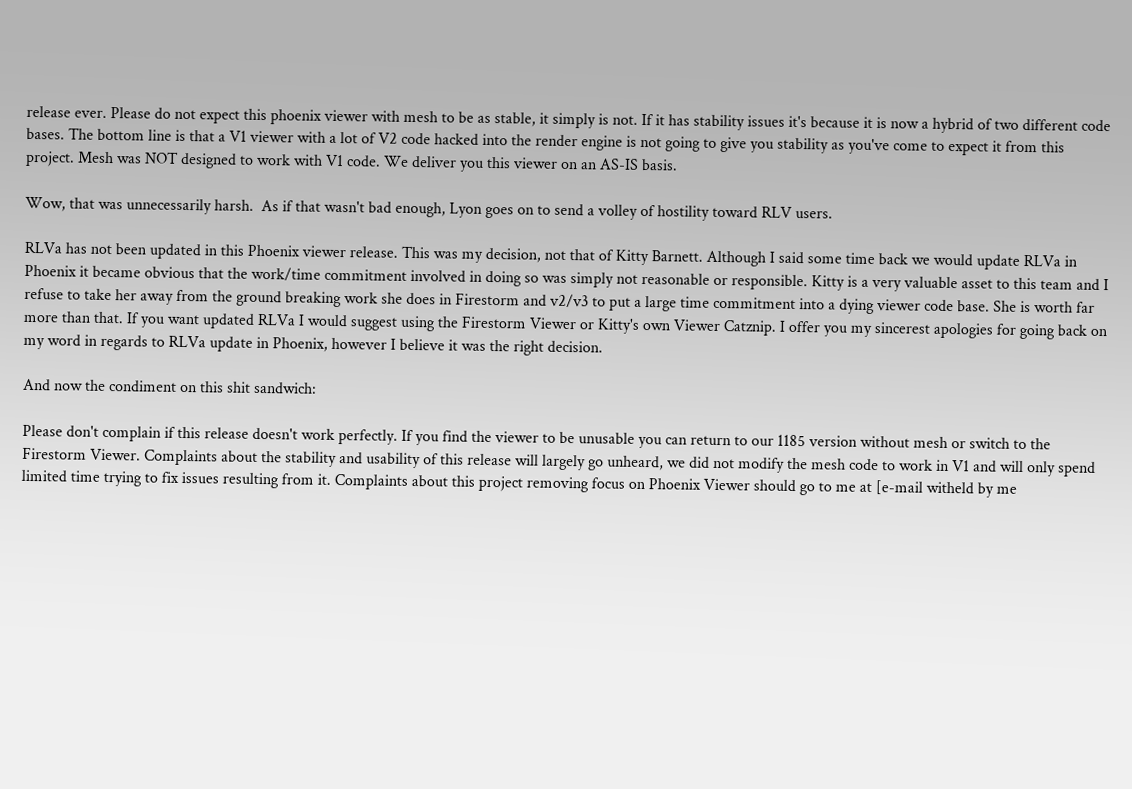release ever. Please do not expect this phoenix viewer with mesh to be as stable, it simply is not. If it has stability issues it's because it is now a hybrid of two different code bases. The bottom line is that a V1 viewer with a lot of V2 code hacked into the render engine is not going to give you stability as you've come to expect it from this project. Mesh was NOT designed to work with V1 code. We deliver you this viewer on an AS-IS basis.

Wow, that was unnecessarily harsh.  As if that wasn't bad enough, Lyon goes on to send a volley of hostility toward RLV users.

RLVa has not been updated in this Phoenix viewer release. This was my decision, not that of Kitty Barnett. Although I said some time back we would update RLVa in Phoenix it became obvious that the work/time commitment involved in doing so was simply not reasonable or responsible. Kitty is a very valuable asset to this team and I refuse to take her away from the ground breaking work she does in Firestorm and v2/v3 to put a large time commitment into a dying viewer code base. She is worth far more than that. If you want updated RLVa I would suggest using the Firestorm Viewer or Kitty's own Viewer Catznip. I offer you my sincerest apologies for going back on my word in regards to RLVa update in Phoenix, however I believe it was the right decision.

And now the condiment on this shit sandwich:

Please don't complain if this release doesn't work perfectly. If you find the viewer to be unusable you can return to our 1185 version without mesh or switch to the Firestorm Viewer. Complaints about the stability and usability of this release will largely go unheard, we did not modify the mesh code to work in V1 and will only spend limited time trying to fix issues resulting from it. Complaints about this project removing focus on Phoenix Viewer should go to me at [e-mail witheld by me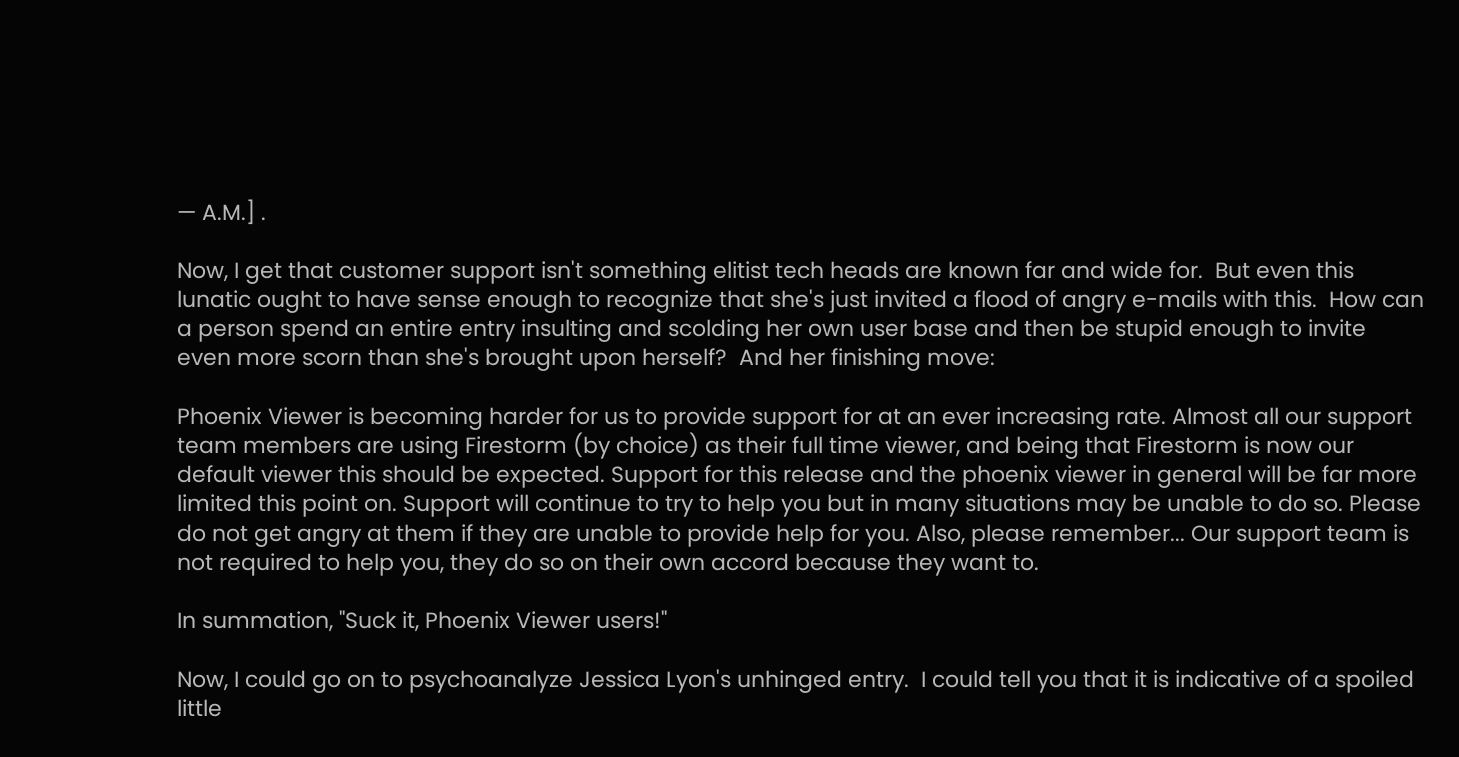— A.M.] .

Now, I get that customer support isn't something elitist tech heads are known far and wide for.  But even this lunatic ought to have sense enough to recognize that she's just invited a flood of angry e-mails with this.  How can a person spend an entire entry insulting and scolding her own user base and then be stupid enough to invite even more scorn than she's brought upon herself?  And her finishing move:

Phoenix Viewer is becoming harder for us to provide support for at an ever increasing rate. Almost all our support team members are using Firestorm (by choice) as their full time viewer, and being that Firestorm is now our default viewer this should be expected. Support for this release and the phoenix viewer in general will be far more limited this point on. Support will continue to try to help you but in many situations may be unable to do so. Please do not get angry at them if they are unable to provide help for you. Also, please remember... Our support team is not required to help you, they do so on their own accord because they want to.

In summation, "Suck it, Phoenix Viewer users!"

Now, I could go on to psychoanalyze Jessica Lyon's unhinged entry.  I could tell you that it is indicative of a spoiled little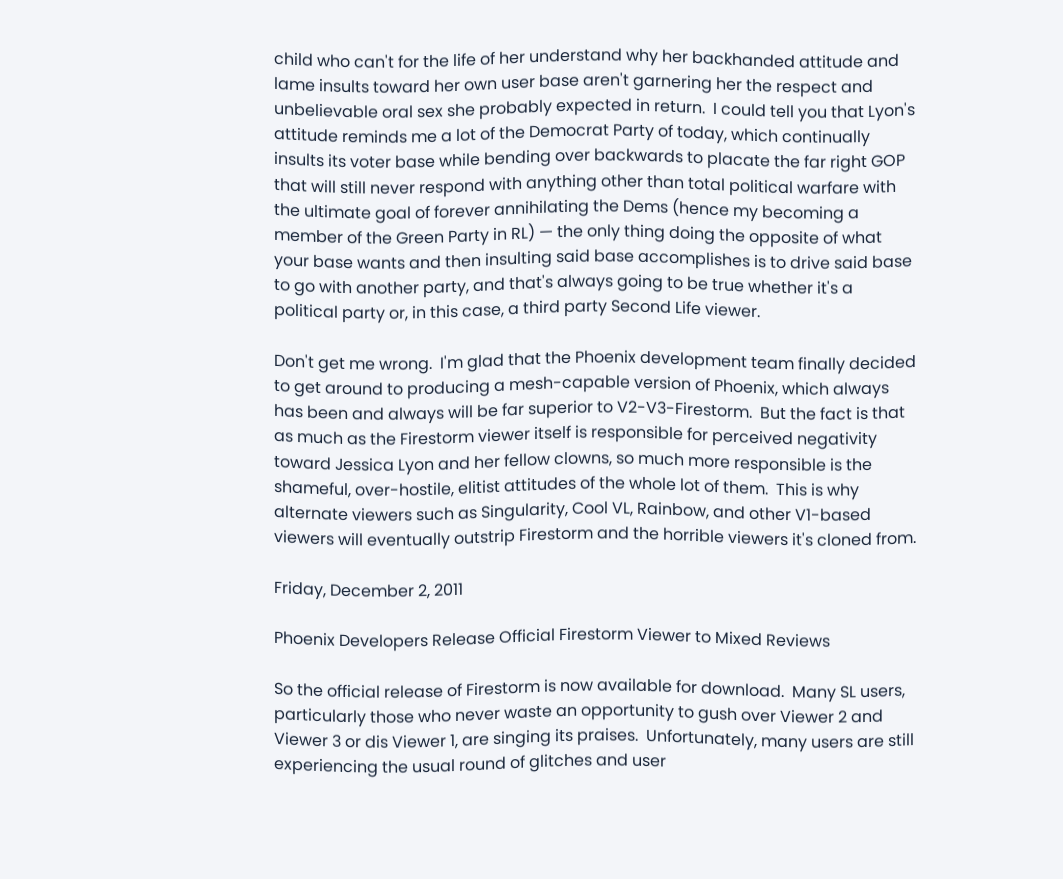child who can't for the life of her understand why her backhanded attitude and lame insults toward her own user base aren't garnering her the respect and unbelievable oral sex she probably expected in return.  I could tell you that Lyon's attitude reminds me a lot of the Democrat Party of today, which continually insults its voter base while bending over backwards to placate the far right GOP that will still never respond with anything other than total political warfare with the ultimate goal of forever annihilating the Dems (hence my becoming a member of the Green Party in RL) — the only thing doing the opposite of what your base wants and then insulting said base accomplishes is to drive said base to go with another party, and that's always going to be true whether it's a political party or, in this case, a third party Second Life viewer.

Don't get me wrong.  I'm glad that the Phoenix development team finally decided to get around to producing a mesh-capable version of Phoenix, which always has been and always will be far superior to V2-V3-Firestorm.  But the fact is that as much as the Firestorm viewer itself is responsible for perceived negativity toward Jessica Lyon and her fellow clowns, so much more responsible is the shameful, over-hostile, elitist attitudes of the whole lot of them.  This is why alternate viewers such as Singularity, Cool VL, Rainbow, and other V1-based viewers will eventually outstrip Firestorm and the horrible viewers it's cloned from.

Friday, December 2, 2011

Phoenix Developers Release Official Firestorm Viewer to Mixed Reviews

So the official release of Firestorm is now available for download.  Many SL users, particularly those who never waste an opportunity to gush over Viewer 2 and Viewer 3 or dis Viewer 1, are singing its praises.  Unfortunately, many users are still experiencing the usual round of glitches and user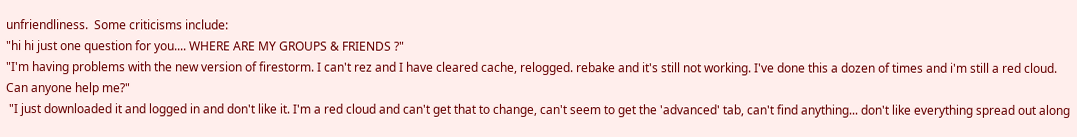unfriendliness.  Some criticisms include:
"hi hi just one question for you.... WHERE ARE MY GROUPS & FRIENDS ?"
"I'm having problems with the new version of firestorm. I can't rez and I have cleared cache, relogged. rebake and it's still not working. I've done this a dozen of times and i'm still a red cloud. Can anyone help me?"
 "I just downloaded it and logged in and don't like it. I'm a red cloud and can't get that to change, can't seem to get the 'advanced' tab, can't find anything... don't like everything spread out along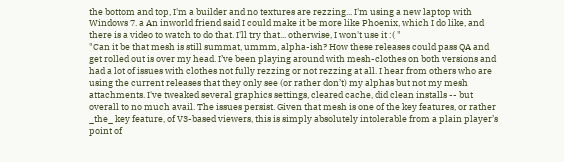the bottom and top, I'm a builder and no textures are rezzing... I'm using a new laptop with Windows 7. a An inworld friend said I could make it be more like Phoenix, which I do like, and there is a video to watch to do that. I'll try that... otherwise, I won't use it :( "
"Can it be that mesh is still summat, ummm, alpha-ish? How these releases could pass QA and get rolled out is over my head. I’ve been playing around with mesh-clothes on both versions and had a lot of issues with clothes not fully rezzing or not rezzing at all. I hear from others who are using the current releases that they only see (or rather don’t) my alphas but not my mesh attachments. I've tweaked several graphics settings, cleared cache, did clean installs -- but overall to no much avail. The issues persist. Given that mesh is one of the key features, or rather _the_ key feature, of V3-based viewers, this is simply absolutely intolerable from a plain player’s point of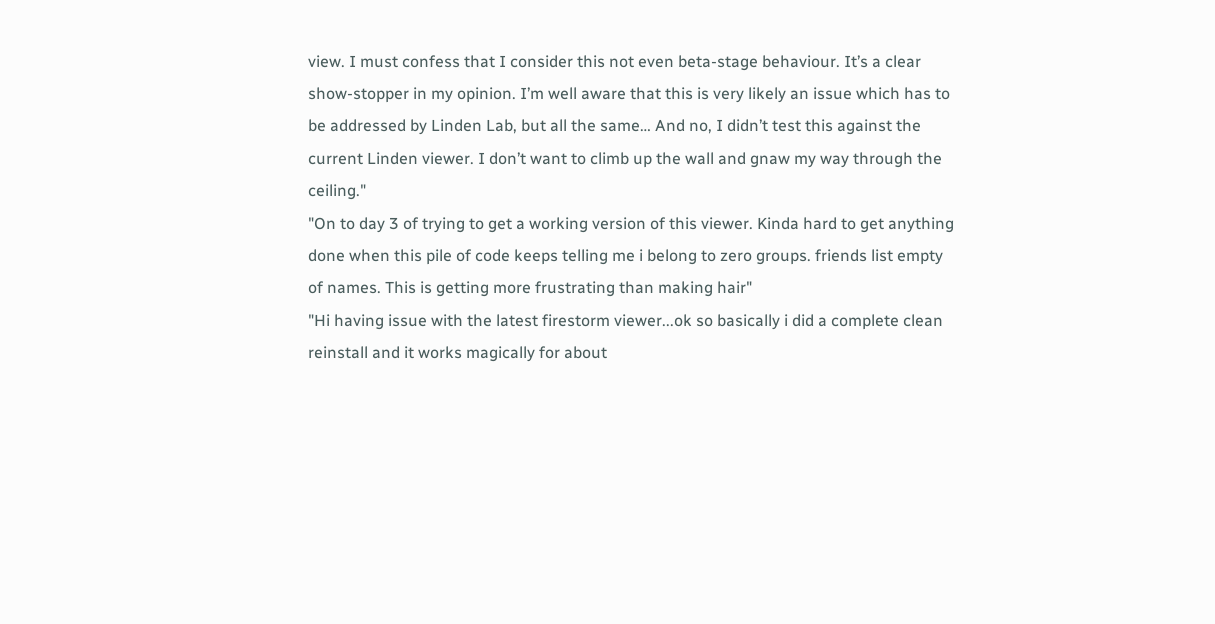view. I must confess that I consider this not even beta-stage behaviour. It’s a clear show-stopper in my opinion. I’m well aware that this is very likely an issue which has to be addressed by Linden Lab, but all the same… And no, I didn’t test this against the current Linden viewer. I don’t want to climb up the wall and gnaw my way through the ceiling."
"On to day 3 of trying to get a working version of this viewer. Kinda hard to get anything done when this pile of code keeps telling me i belong to zero groups. friends list empty of names. This is getting more frustrating than making hair"
"Hi having issue with the latest firestorm viewer...ok so basically i did a complete clean reinstall and it works magically for about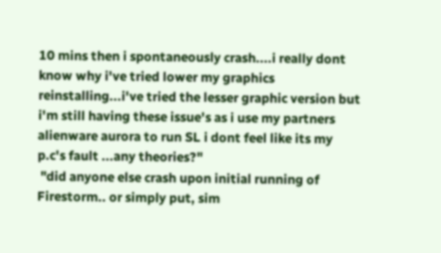10 mins then i spontaneously crash....i really dont know why i've tried lower my graphics reinstalling...i've tried the lesser graphic version but i'm still having these issue's as i use my partners alienware aurora to run SL i dont feel like its my p.c's fault ...any theories?"
 "did anyone else crash upon initial running of Firestorm.. or simply put, sim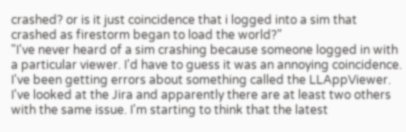crashed? or is it just coincidence that i logged into a sim that crashed as firestorm began to load the world?"
"I've never heard of a sim crashing because someone logged in with a particular viewer. I'd have to guess it was an annoying coincidence. I've been getting errors about something called the LLAppViewer. I've looked at the Jira and apparently there are at least two others with the same issue. I'm starting to think that the latest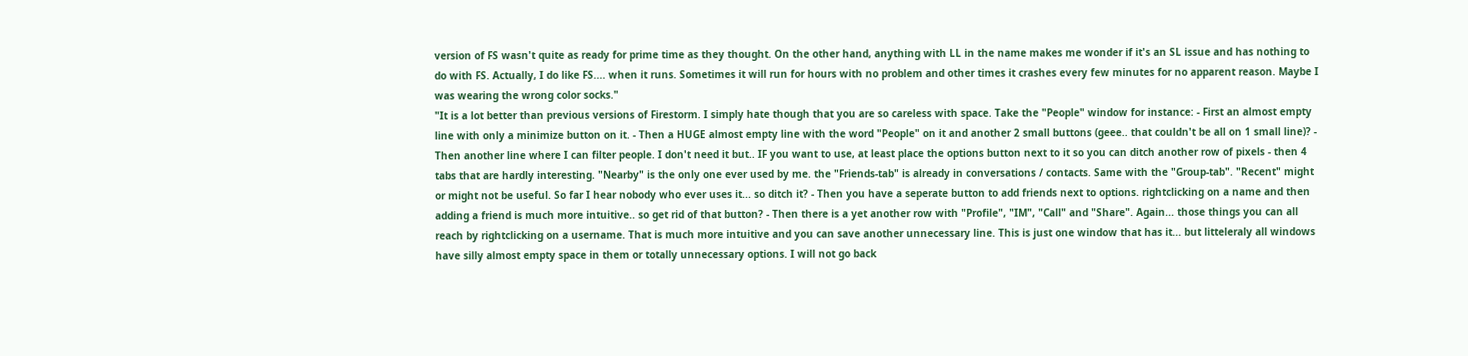version of FS wasn't quite as ready for prime time as they thought. On the other hand, anything with LL in the name makes me wonder if it's an SL issue and has nothing to do with FS. Actually, I do like FS.... when it runs. Sometimes it will run for hours with no problem and other times it crashes every few minutes for no apparent reason. Maybe I was wearing the wrong color socks."
"It is a lot better than previous versions of Firestorm. I simply hate though that you are so careless with space. Take the "People" window for instance: - First an almost empty line with only a minimize button on it. - Then a HUGE almost empty line with the word "People" on it and another 2 small buttons (geee.. that couldn't be all on 1 small line)? - Then another line where I can filter people. I don't need it but.. IF you want to use, at least place the options button next to it so you can ditch another row of pixels - then 4 tabs that are hardly interesting. "Nearby" is the only one ever used by me. the "Friends-tab" is already in conversations / contacts. Same with the "Group-tab". "Recent" might or might not be useful. So far I hear nobody who ever uses it... so ditch it? - Then you have a seperate button to add friends next to options. rightclicking on a name and then adding a friend is much more intuitive.. so get rid of that button? - Then there is a yet another row with "Profile", "IM", "Call" and "Share". Again... those things you can all reach by rightclicking on a username. That is much more intuitive and you can save another unnecessary line. This is just one window that has it... but litteleraly all windows have silly almost empty space in them or totally unnecessary options. I will not go back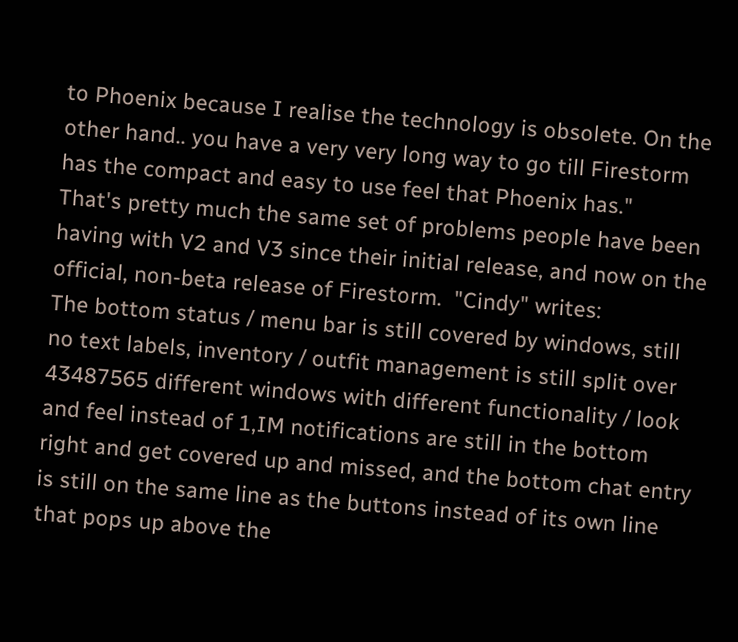to Phoenix because I realise the technology is obsolete. On the other hand.. you have a very very long way to go till Firestorm has the compact and easy to use feel that Phoenix has."
That's pretty much the same set of problems people have been having with V2 and V3 since their initial release, and now on the official, non-beta release of Firestorm.  "Cindy" writes:
The bottom status / menu bar is still covered by windows, still no text labels, inventory / outfit management is still split over 43487565 different windows with different functionality / look and feel instead of 1,IM notifications are still in the bottom right and get covered up and missed, and the bottom chat entry is still on the same line as the buttons instead of its own line that pops up above the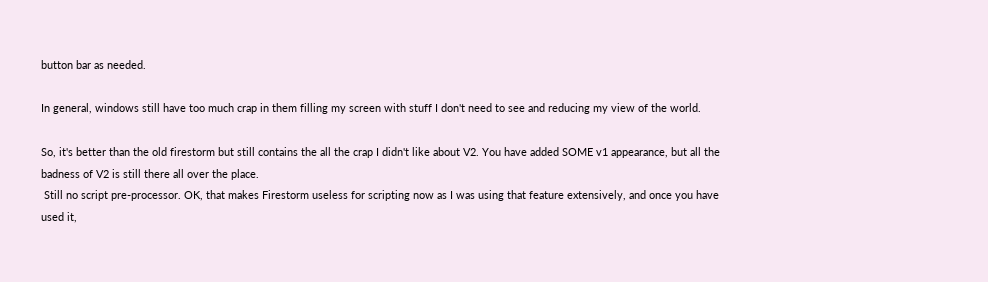button bar as needed.

In general, windows still have too much crap in them filling my screen with stuff I don't need to see and reducing my view of the world.

So, it's better than the old firestorm but still contains the all the crap I didn't like about V2. You have added SOME v1 appearance, but all the badness of V2 is still there all over the place.
 Still no script pre-processor. OK, that makes Firestorm useless for scripting now as I was using that feature extensively, and once you have used it,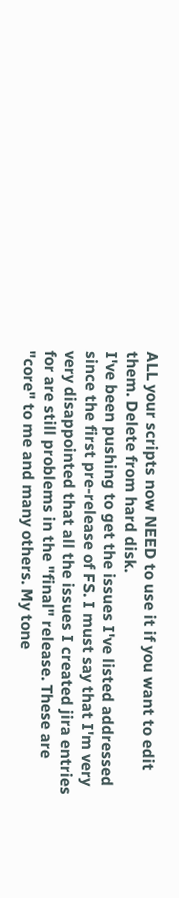ALL your scripts now NEED to use it if you want to edit them. Delete from hard disk.
I've been pushing to get the issues I've listed addressed since the first pre-release of FS. I must say that I'm very very disappointed that all the issues I created jira entries for are still problems in the "final" release. These are "core" to me and many others. My tone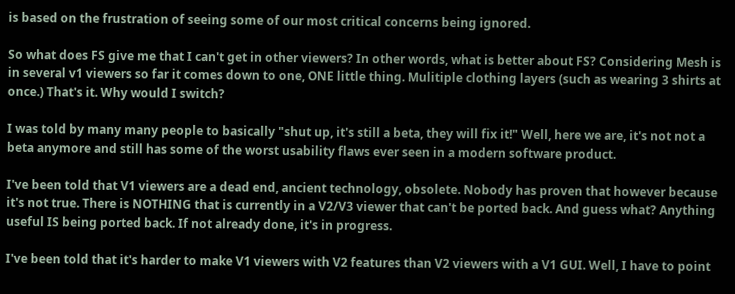is based on the frustration of seeing some of our most critical concerns being ignored.

So what does FS give me that I can't get in other viewers? In other words, what is better about FS? Considering Mesh is in several v1 viewers so far it comes down to one, ONE little thing. Mulitiple clothing layers (such as wearing 3 shirts at once.) That's it. Why would I switch?

I was told by many many people to basically "shut up, it's still a beta, they will fix it!" Well, here we are, it's not not a beta anymore and still has some of the worst usability flaws ever seen in a modern software product.

I've been told that V1 viewers are a dead end, ancient technology, obsolete. Nobody has proven that however because it's not true. There is NOTHING that is currently in a V2/V3 viewer that can't be ported back. And guess what? Anything useful IS being ported back. If not already done, it's in progress.

I've been told that it's harder to make V1 viewers with V2 features than V2 viewers with a V1 GUI. Well, I have to point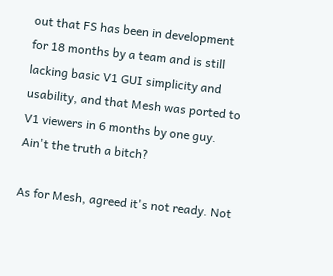out that FS has been in development for 18 months by a team and is still lacking basic V1 GUI simplicity and usability, and that Mesh was ported to V1 viewers in 6 months by one guy. Ain't the truth a bitch?

As for Mesh, agreed it's not ready. Not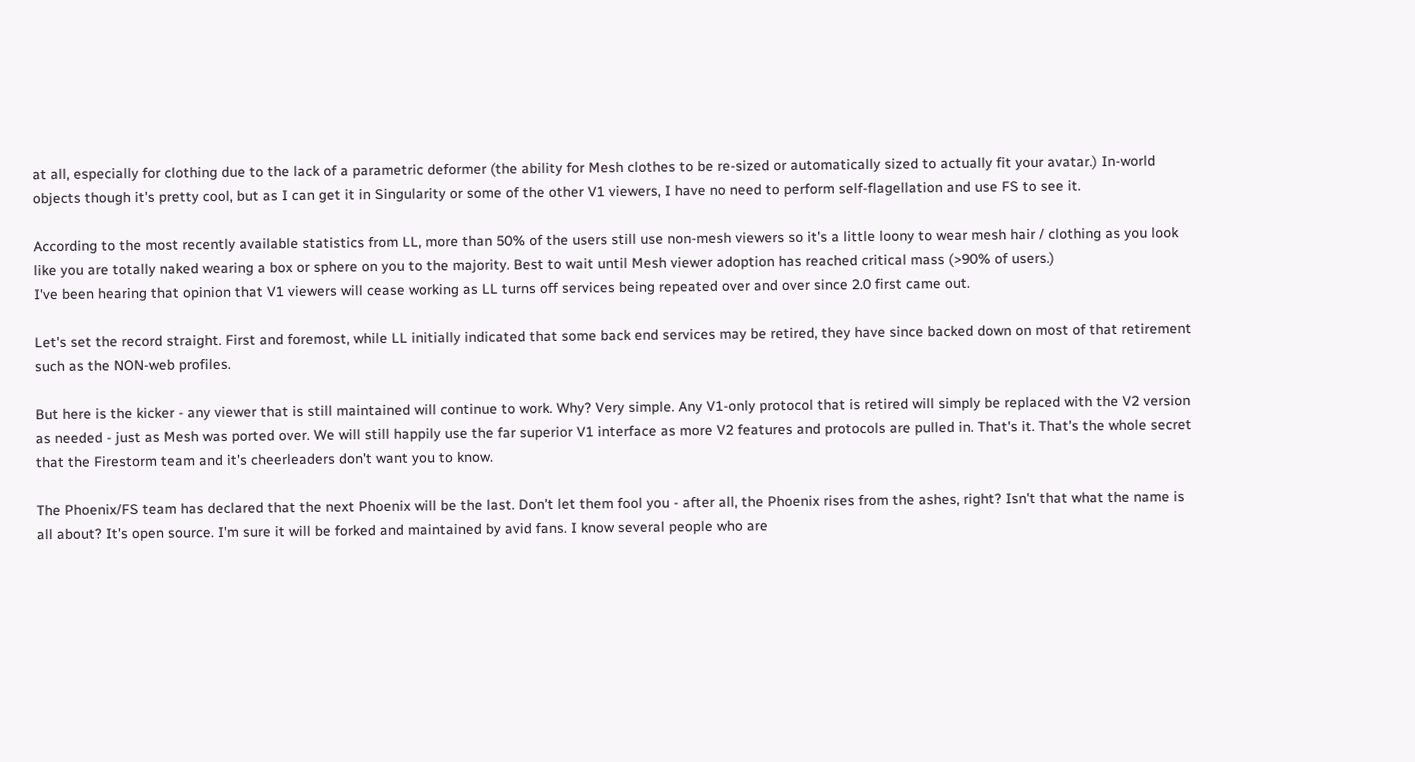at all, especially for clothing due to the lack of a parametric deformer (the ability for Mesh clothes to be re-sized or automatically sized to actually fit your avatar.) In-world objects though it's pretty cool, but as I can get it in Singularity or some of the other V1 viewers, I have no need to perform self-flagellation and use FS to see it.

According to the most recently available statistics from LL, more than 50% of the users still use non-mesh viewers so it's a little loony to wear mesh hair / clothing as you look like you are totally naked wearing a box or sphere on you to the majority. Best to wait until Mesh viewer adoption has reached critical mass (>90% of users.)
I've been hearing that opinion that V1 viewers will cease working as LL turns off services being repeated over and over since 2.0 first came out.

Let's set the record straight. First and foremost, while LL initially indicated that some back end services may be retired, they have since backed down on most of that retirement such as the NON-web profiles.

But here is the kicker - any viewer that is still maintained will continue to work. Why? Very simple. Any V1-only protocol that is retired will simply be replaced with the V2 version as needed - just as Mesh was ported over. We will still happily use the far superior V1 interface as more V2 features and protocols are pulled in. That's it. That's the whole secret that the Firestorm team and it's cheerleaders don't want you to know.

The Phoenix/FS team has declared that the next Phoenix will be the last. Don't let them fool you - after all, the Phoenix rises from the ashes, right? Isn't that what the name is all about? It's open source. I'm sure it will be forked and maintained by avid fans. I know several people who are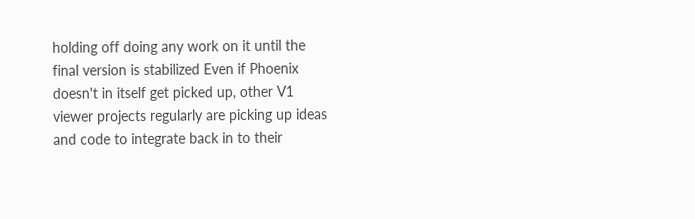holding off doing any work on it until the final version is stabilized Even if Phoenix doesn't in itself get picked up, other V1 viewer projects regularly are picking up ideas and code to integrate back in to their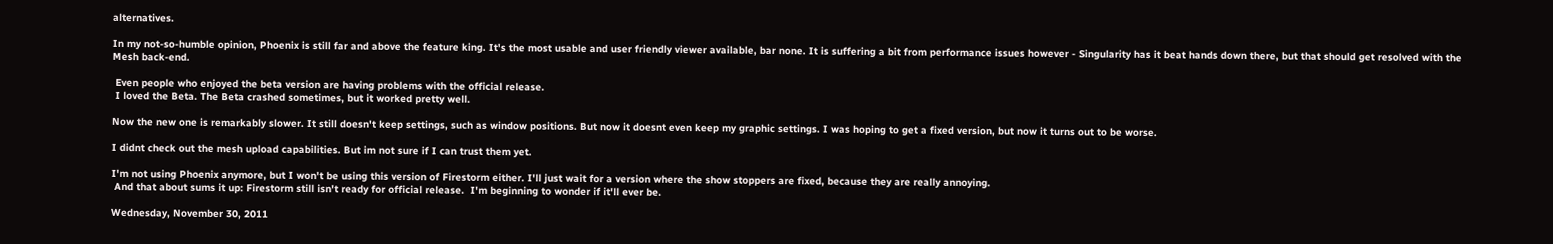alternatives.

In my not-so-humble opinion, Phoenix is still far and above the feature king. It's the most usable and user friendly viewer available, bar none. It is suffering a bit from performance issues however - Singularity has it beat hands down there, but that should get resolved with the Mesh back-end.

 Even people who enjoyed the beta version are having problems with the official release.
 I loved the Beta. The Beta crashed sometimes, but it worked pretty well.

Now the new one is remarkably slower. It still doesn't keep settings, such as window positions. But now it doesnt even keep my graphic settings. I was hoping to get a fixed version, but now it turns out to be worse.

I didnt check out the mesh upload capabilities. But im not sure if I can trust them yet.

I'm not using Phoenix anymore, but I won't be using this version of Firestorm either. I'll just wait for a version where the show stoppers are fixed, because they are really annoying.
 And that about sums it up: Firestorm still isn't ready for official release.  I'm beginning to wonder if it'll ever be.

Wednesday, November 30, 2011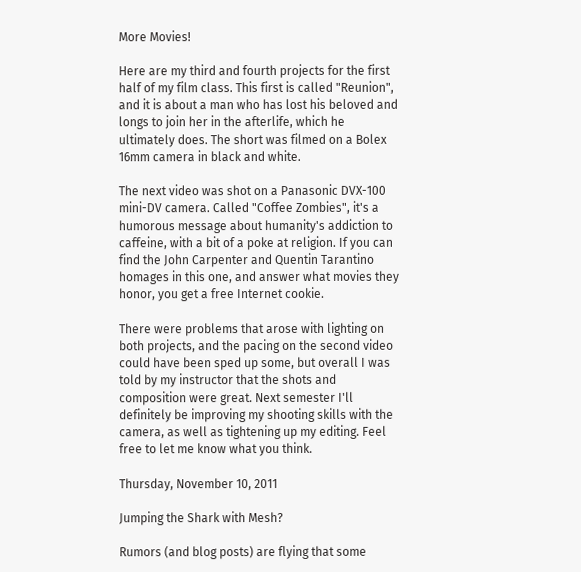More Movies!

Here are my third and fourth projects for the first half of my film class. This first is called "Reunion", and it is about a man who has lost his beloved and longs to join her in the afterlife, which he ultimately does. The short was filmed on a Bolex 16mm camera in black and white.

The next video was shot on a Panasonic DVX-100 mini-DV camera. Called "Coffee Zombies", it's a humorous message about humanity's addiction to caffeine, with a bit of a poke at religion. If you can find the John Carpenter and Quentin Tarantino homages in this one, and answer what movies they honor, you get a free Internet cookie.

There were problems that arose with lighting on both projects, and the pacing on the second video could have been sped up some, but overall I was told by my instructor that the shots and composition were great. Next semester I'll definitely be improving my shooting skills with the camera, as well as tightening up my editing. Feel free to let me know what you think.

Thursday, November 10, 2011

Jumping the Shark with Mesh?

Rumors (and blog posts) are flying that some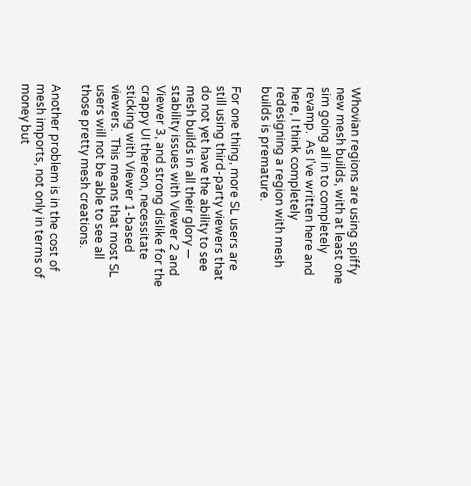Whovian regions are using spiffy new mesh builds, with at least one sim going all in to completely revamp.  As I've written here and here, I think completely redesigning a region with mesh builds is premature.

For one thing, more SL users are still using third-party viewers that do not yet have the ability to see mesh builds in all their glory — stability issues with Viewer 2 and Viewer 3, and strong dislike for the crappy UI thereon, necessitate sticking with Viewer 1-based viewers.  This means that most SL users will not be able to see all those pretty mesh creations.

Another problem is in the cost of mesh imports, not only in terms of money but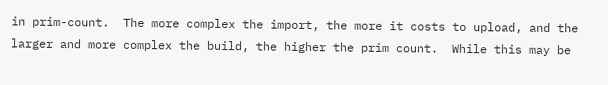in prim-count.  The more complex the import, the more it costs to upload, and the larger and more complex the build, the higher the prim count.  While this may be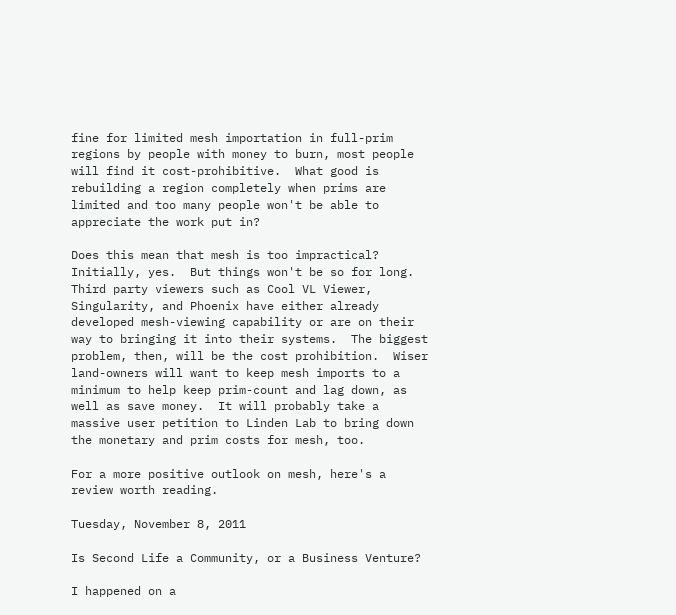fine for limited mesh importation in full-prim regions by people with money to burn, most people will find it cost-prohibitive.  What good is rebuilding a region completely when prims are limited and too many people won't be able to appreciate the work put in?

Does this mean that mesh is too impractical?  Initially, yes.  But things won't be so for long.  Third party viewers such as Cool VL Viewer, Singularity, and Phoenix have either already developed mesh-viewing capability or are on their way to bringing it into their systems.  The biggest problem, then, will be the cost prohibition.  Wiser land-owners will want to keep mesh imports to a minimum to help keep prim-count and lag down, as well as save money.  It will probably take a massive user petition to Linden Lab to bring down the monetary and prim costs for mesh, too.

For a more positive outlook on mesh, here's a review worth reading.

Tuesday, November 8, 2011

Is Second Life a Community, or a Business Venture?

I happened on a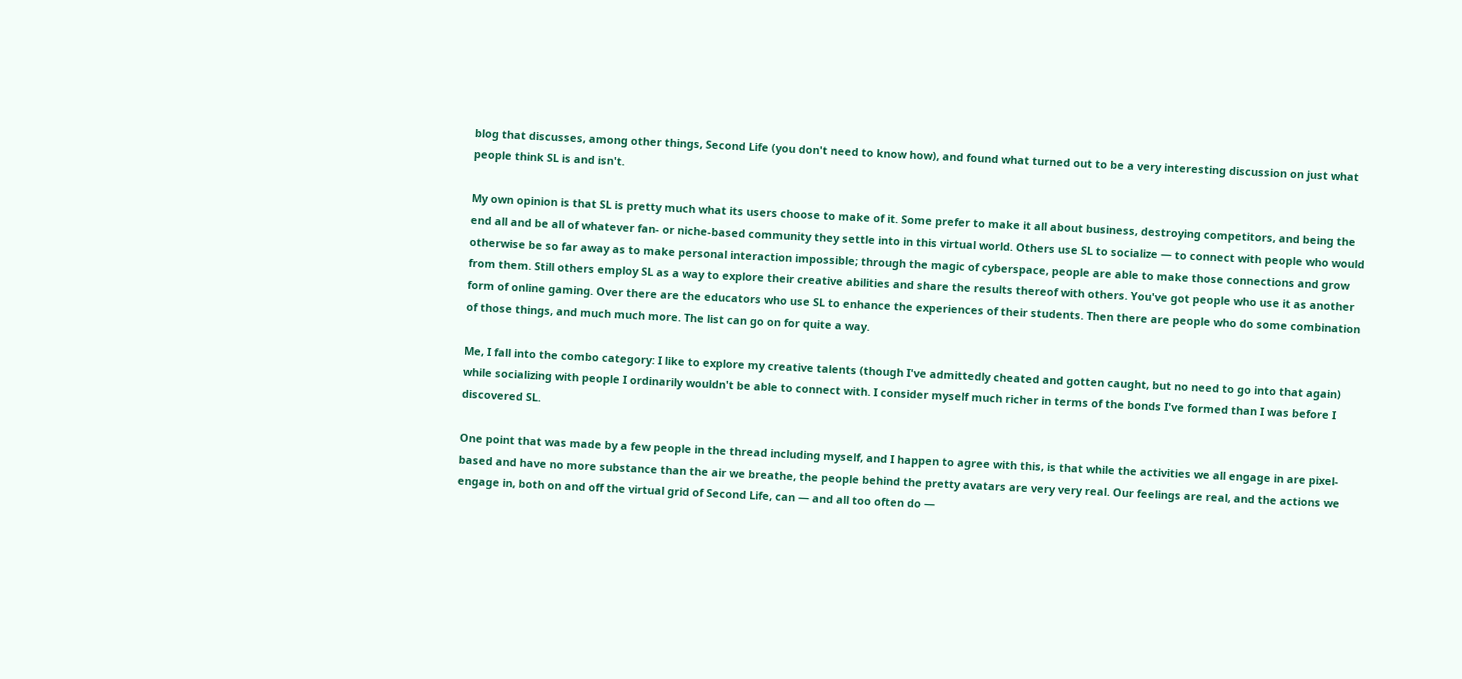blog that discusses, among other things, Second Life (you don't need to know how), and found what turned out to be a very interesting discussion on just what people think SL is and isn't.

My own opinion is that SL is pretty much what its users choose to make of it. Some prefer to make it all about business, destroying competitors, and being the end all and be all of whatever fan- or niche-based community they settle into in this virtual world. Others use SL to socialize — to connect with people who would otherwise be so far away as to make personal interaction impossible; through the magic of cyberspace, people are able to make those connections and grow from them. Still others employ SL as a way to explore their creative abilities and share the results thereof with others. You've got people who use it as another form of online gaming. Over there are the educators who use SL to enhance the experiences of their students. Then there are people who do some combination of those things, and much much more. The list can go on for quite a way.

Me, I fall into the combo category: I like to explore my creative talents (though I've admittedly cheated and gotten caught, but no need to go into that again) while socializing with people I ordinarily wouldn't be able to connect with. I consider myself much richer in terms of the bonds I've formed than I was before I discovered SL.

One point that was made by a few people in the thread including myself, and I happen to agree with this, is that while the activities we all engage in are pixel-based and have no more substance than the air we breathe, the people behind the pretty avatars are very very real. Our feelings are real, and the actions we engage in, both on and off the virtual grid of Second Life, can — and all too often do —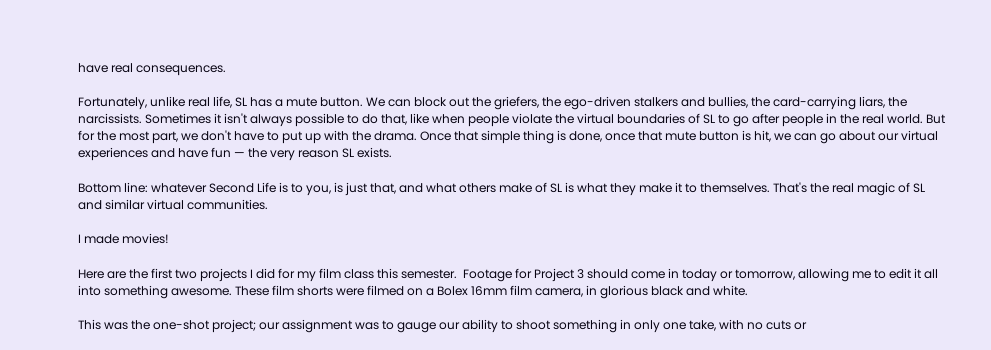have real consequences.

Fortunately, unlike real life, SL has a mute button. We can block out the griefers, the ego-driven stalkers and bullies, the card-carrying liars, the narcissists. Sometimes it isn't always possible to do that, like when people violate the virtual boundaries of SL to go after people in the real world. But for the most part, we don't have to put up with the drama. Once that simple thing is done, once that mute button is hit, we can go about our virtual experiences and have fun — the very reason SL exists.

Bottom line: whatever Second Life is to you, is just that, and what others make of SL is what they make it to themselves. That's the real magic of SL and similar virtual communities.

I made movies!

Here are the first two projects I did for my film class this semester.  Footage for Project 3 should come in today or tomorrow, allowing me to edit it all into something awesome. These film shorts were filmed on a Bolex 16mm film camera, in glorious black and white.

This was the one-shot project; our assignment was to gauge our ability to shoot something in only one take, with no cuts or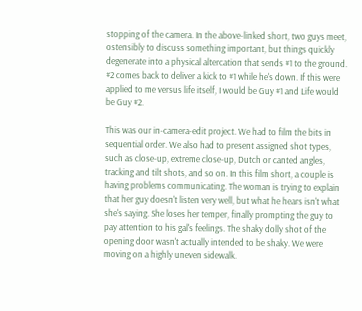stopping of the camera. In the above-linked short, two guys meet, ostensibly to discuss something important, but things quickly degenerate into a physical altercation that sends #1 to the ground. #2 comes back to deliver a kick to #1 while he's down. If this were applied to me versus life itself, I would be Guy #1 and Life would be Guy #2.

This was our in-camera-edit project. We had to film the bits in sequential order. We also had to present assigned shot types, such as close-up, extreme close-up, Dutch or canted angles, tracking and tilt shots, and so on. In this film short, a couple is having problems communicating. The woman is trying to explain that her guy doesn't listen very well, but what he hears isn't what she's saying. She loses her temper, finally prompting the guy to pay attention to his gal's feelings. The shaky dolly shot of the opening door wasn't actually intended to be shaky. We were moving on a highly uneven sidewalk.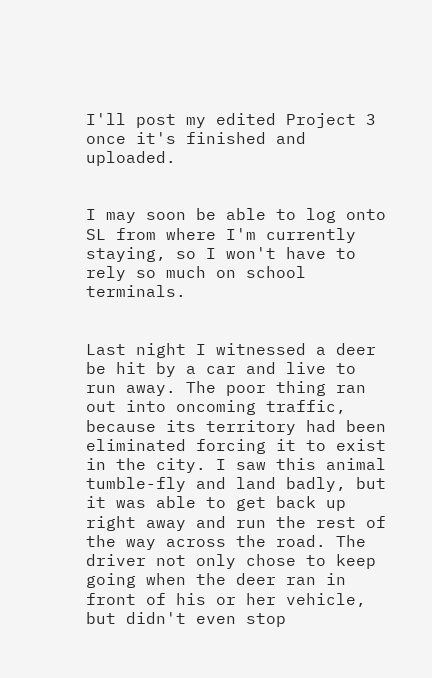I'll post my edited Project 3 once it's finished and uploaded.


I may soon be able to log onto SL from where I'm currently staying, so I won't have to rely so much on school terminals.


Last night I witnessed a deer be hit by a car and live to run away. The poor thing ran out into oncoming traffic, because its territory had been eliminated forcing it to exist in the city. I saw this animal tumble-fly and land badly, but it was able to get back up right away and run the rest of the way across the road. The driver not only chose to keep going when the deer ran in front of his or her vehicle, but didn't even stop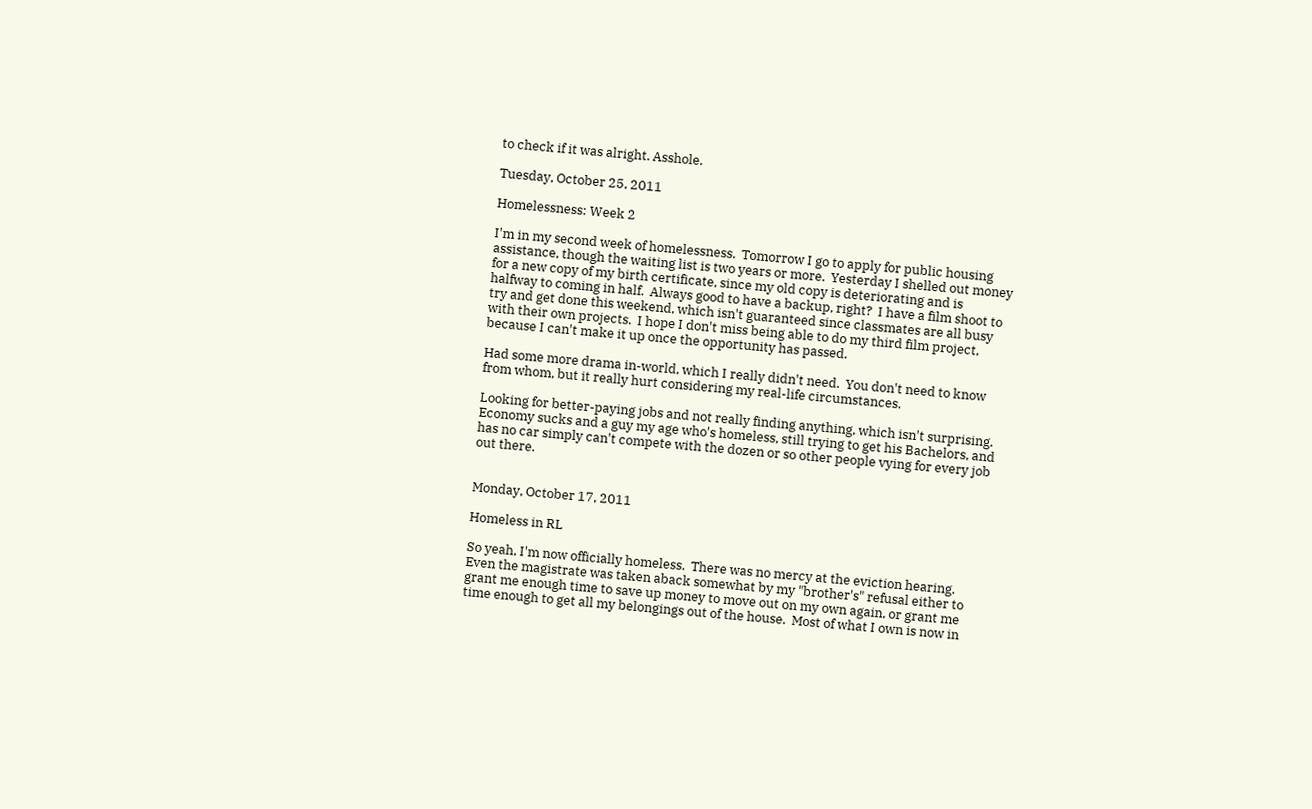to check if it was alright. Asshole.

Tuesday, October 25, 2011

Homelessness: Week 2

I'm in my second week of homelessness.  Tomorrow I go to apply for public housing assistance, though the waiting list is two years or more.  Yesterday I shelled out money for a new copy of my birth certificate, since my old copy is deteriorating and is halfway to coming in half.  Always good to have a backup, right?  I have a film shoot to try and get done this weekend, which isn't guaranteed since classmates are all busy with their own projects.  I hope I don't miss being able to do my third film project, because I can't make it up once the opportunity has passed.

Had some more drama in-world, which I really didn't need.  You don't need to know from whom, but it really hurt considering my real-life circumstances.

Looking for better-paying jobs and not really finding anything, which isn't surprising.  Economy sucks and a guy my age who's homeless, still trying to get his Bachelors, and has no car simply can't compete with the dozen or so other people vying for every job out there.


Monday, October 17, 2011

Homeless in RL

So yeah, I'm now officially homeless.  There was no mercy at the eviction hearing.  Even the magistrate was taken aback somewhat by my "brother's" refusal either to grant me enough time to save up money to move out on my own again, or grant me time enough to get all my belongings out of the house.  Most of what I own is now in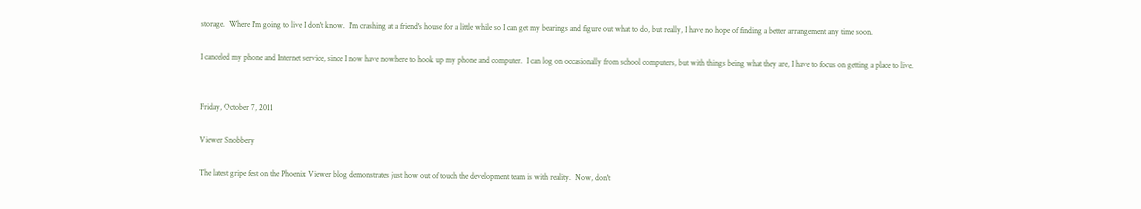storage.  Where I'm going to live I don't know.  I'm crashing at a friend's house for a little while so I can get my bearings and figure out what to do, but really, I have no hope of finding a better arrangement any time soon.

I canceled my phone and Internet service, since I now have nowhere to hook up my phone and computer.  I can log on occasionally from school computers, but with things being what they are, I have to focus on getting a place to live.


Friday, October 7, 2011

Viewer Snobbery

The latest gripe fest on the Phoenix Viewer blog demonstrates just how out of touch the development team is with reality.  Now, don't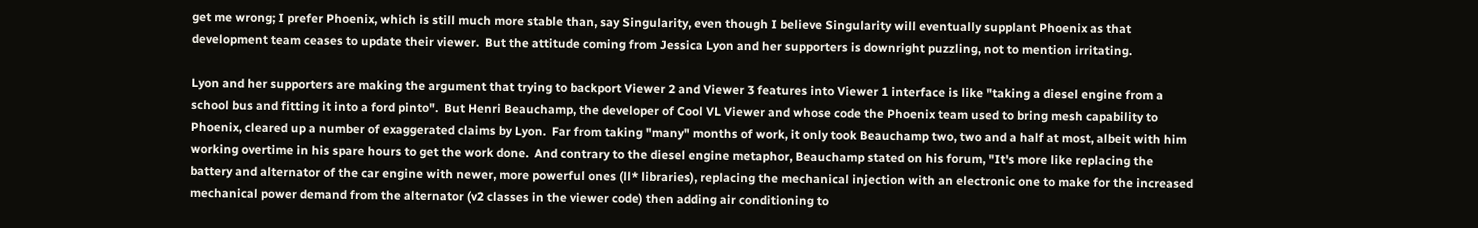get me wrong; I prefer Phoenix, which is still much more stable than, say Singularity, even though I believe Singularity will eventually supplant Phoenix as that development team ceases to update their viewer.  But the attitude coming from Jessica Lyon and her supporters is downright puzzling, not to mention irritating.

Lyon and her supporters are making the argument that trying to backport Viewer 2 and Viewer 3 features into Viewer 1 interface is like "taking a diesel engine from a school bus and fitting it into a ford pinto".  But Henri Beauchamp, the developer of Cool VL Viewer and whose code the Phoenix team used to bring mesh capability to Phoenix, cleared up a number of exaggerated claims by Lyon.  Far from taking "many" months of work, it only took Beauchamp two, two and a half at most, albeit with him working overtime in his spare hours to get the work done.  And contrary to the diesel engine metaphor, Beauchamp stated on his forum, "It's more like replacing the battery and alternator of the car engine with newer, more powerful ones (ll* libraries), replacing the mechanical injection with an electronic one to make for the increased mechanical power demand from the alternator (v2 classes in the viewer code) then adding air conditioning to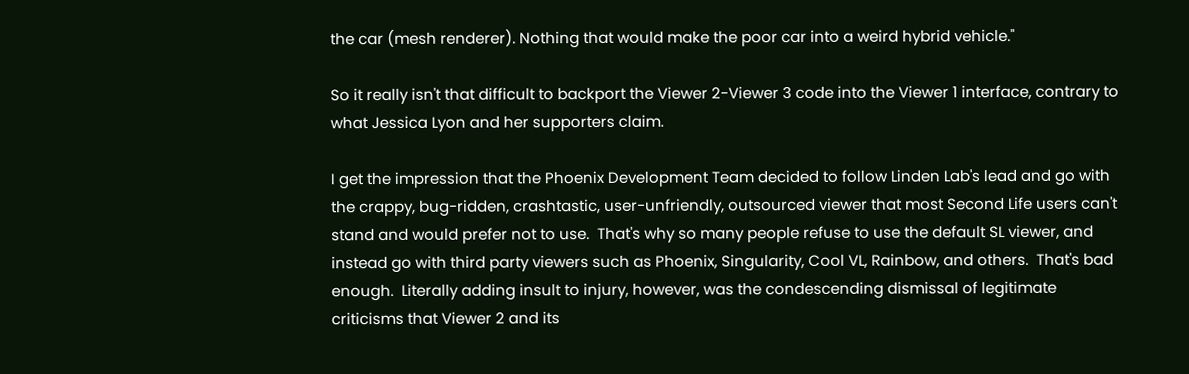the car (mesh renderer). Nothing that would make the poor car into a weird hybrid vehicle."

So it really isn't that difficult to backport the Viewer 2-Viewer 3 code into the Viewer 1 interface, contrary to what Jessica Lyon and her supporters claim.

I get the impression that the Phoenix Development Team decided to follow Linden Lab's lead and go with the crappy, bug-ridden, crashtastic, user-unfriendly, outsourced viewer that most Second Life users can't stand and would prefer not to use.  That's why so many people refuse to use the default SL viewer, and instead go with third party viewers such as Phoenix, Singularity, Cool VL, Rainbow, and others.  That's bad enough.  Literally adding insult to injury, however, was the condescending dismissal of legitimate criticisms that Viewer 2 and its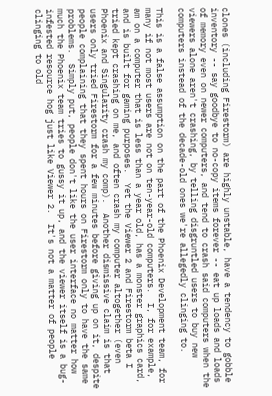clones (including Firestorm) are highly unstable, have a tendency to gobble inventory -- say goodbye to no-copy items forever -- eat up loads and loads of memory even on newer computers, and tend to crash said computers when the viewers alone aren't crashing, by telling disgruntled users to buy new computers instead of the decade-old ones we're allegedly clinging to.

This is a false assumption on the part of the Phoenix Development team, for many if not most users are not on ten-year-old computers.  I, for example, am on a computer that is less than a year old, has a monster graphics card, and is built for gaming purposes.  Yet the Viewer 2 and Firestorm beta I tried kept crashing on me, and often crash my computer altogether (even Phoenix and Singularity crash my comp).  Another dismissive claim is that users only tried Firestorm for a few minutes before giving up on it, despite people complaining that they spent hours on Firestorm only to have the same problems.  Simply put, people don't like the user interface no matter how much the Phoenix team tries to gussy it up, and the viewer itself is a bug-infested resource hog just like Viewer 2.  It's not a matter of people clinging to old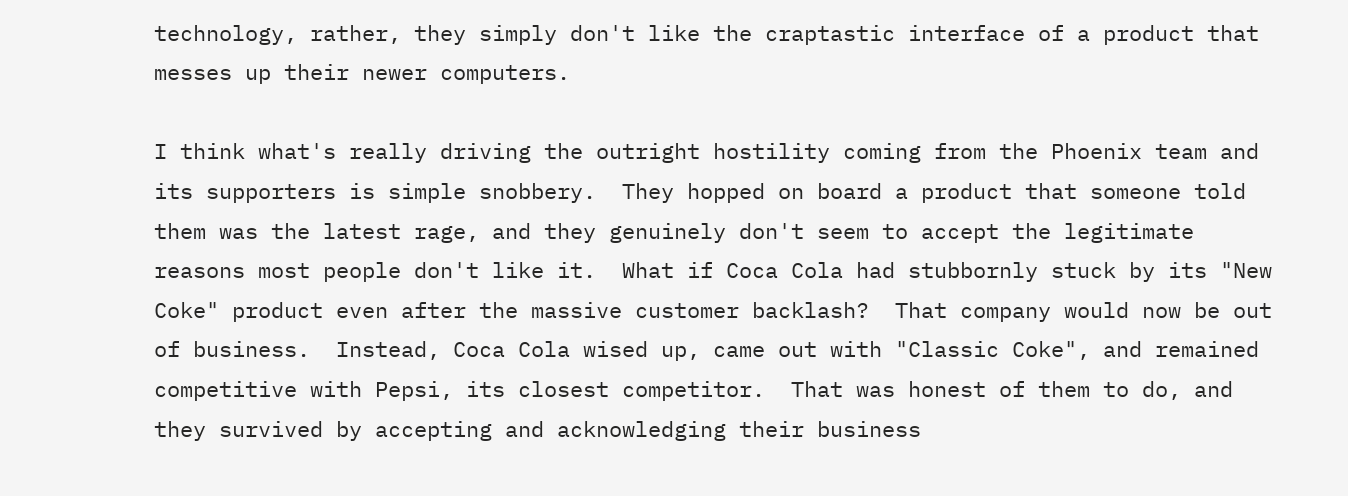technology, rather, they simply don't like the craptastic interface of a product that messes up their newer computers.

I think what's really driving the outright hostility coming from the Phoenix team and its supporters is simple snobbery.  They hopped on board a product that someone told them was the latest rage, and they genuinely don't seem to accept the legitimate reasons most people don't like it.  What if Coca Cola had stubbornly stuck by its "New Coke" product even after the massive customer backlash?  That company would now be out of business.  Instead, Coca Cola wised up, came out with "Classic Coke", and remained competitive with Pepsi, its closest competitor.  That was honest of them to do, and they survived by accepting and acknowledging their business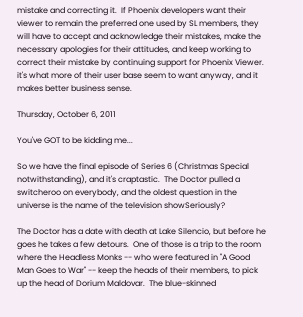mistake and correcting it.  If Phoenix developers want their viewer to remain the preferred one used by SL members, they will have to accept and acknowledge their mistakes, make the necessary apologies for their attitudes, and keep working to correct their mistake by continuing support for Phoenix Viewer.  it's what more of their user base seem to want anyway, and it makes better business sense.

Thursday, October 6, 2011

You've GOT to be kidding me...

So we have the final episode of Series 6 (Christmas Special notwithstanding), and it's craptastic.  The Doctor pulled a switcheroo on everybody, and the oldest question in the universe is the name of the television showSeriously?

The Doctor has a date with death at Lake Silencio, but before he goes he takes a few detours.  One of those is a trip to the room where the Headless Monks -- who were featured in "A Good Man Goes to War" -- keep the heads of their members, to pick up the head of Dorium Maldovar.  The blue-skinned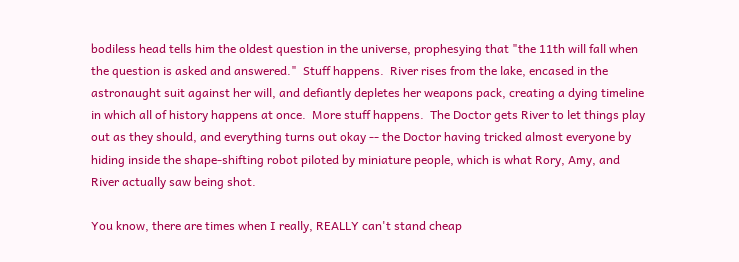bodiless head tells him the oldest question in the universe, prophesying that "the 11th will fall when the question is asked and answered."  Stuff happens.  River rises from the lake, encased in the astronaught suit against her will, and defiantly depletes her weapons pack, creating a dying timeline in which all of history happens at once.  More stuff happens.  The Doctor gets River to let things play out as they should, and everything turns out okay -- the Doctor having tricked almost everyone by hiding inside the shape-shifting robot piloted by miniature people, which is what Rory, Amy, and River actually saw being shot.

You know, there are times when I really, REALLY can't stand cheap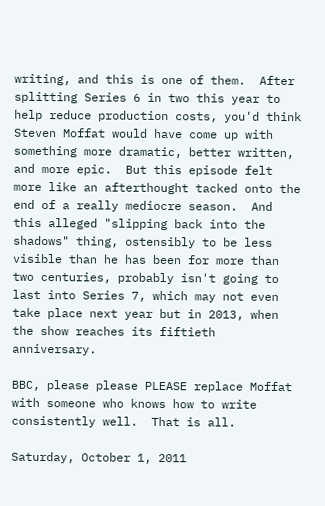writing, and this is one of them.  After splitting Series 6 in two this year to help reduce production costs, you'd think Steven Moffat would have come up with something more dramatic, better written, and more epic.  But this episode felt more like an afterthought tacked onto the end of a really mediocre season.  And this alleged "slipping back into the shadows" thing, ostensibly to be less visible than he has been for more than two centuries, probably isn't going to last into Series 7, which may not even take place next year but in 2013, when the show reaches its fiftieth anniversary.

BBC, please please PLEASE replace Moffat with someone who knows how to write consistently well.  That is all.

Saturday, October 1, 2011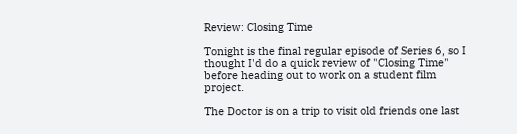Review: Closing Time

Tonight is the final regular episode of Series 6, so I thought I'd do a quick review of "Closing Time" before heading out to work on a student film project.

The Doctor is on a trip to visit old friends one last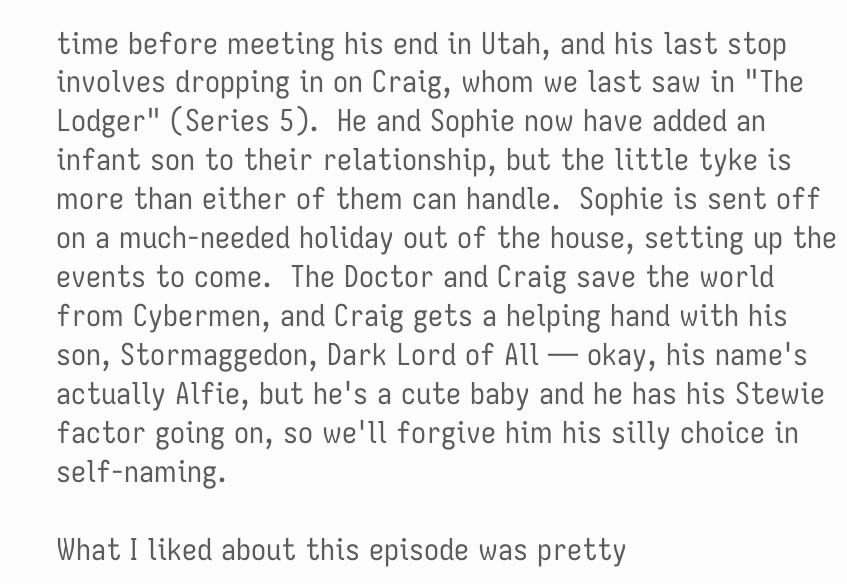time before meeting his end in Utah, and his last stop involves dropping in on Craig, whom we last saw in "The Lodger" (Series 5).  He and Sophie now have added an infant son to their relationship, but the little tyke is more than either of them can handle.  Sophie is sent off on a much-needed holiday out of the house, setting up the events to come.  The Doctor and Craig save the world from Cybermen, and Craig gets a helping hand with his son, Stormaggedon, Dark Lord of All — okay, his name's actually Alfie, but he's a cute baby and he has his Stewie factor going on, so we'll forgive him his silly choice in self-naming.

What I liked about this episode was pretty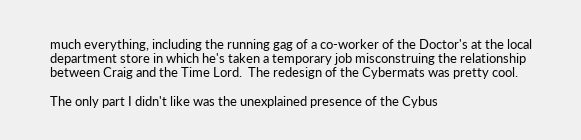much everything, including the running gag of a co-worker of the Doctor's at the local department store in which he's taken a temporary job misconstruing the relationship between Craig and the Time Lord.  The redesign of the Cybermats was pretty cool.

The only part I didn't like was the unexplained presence of the Cybus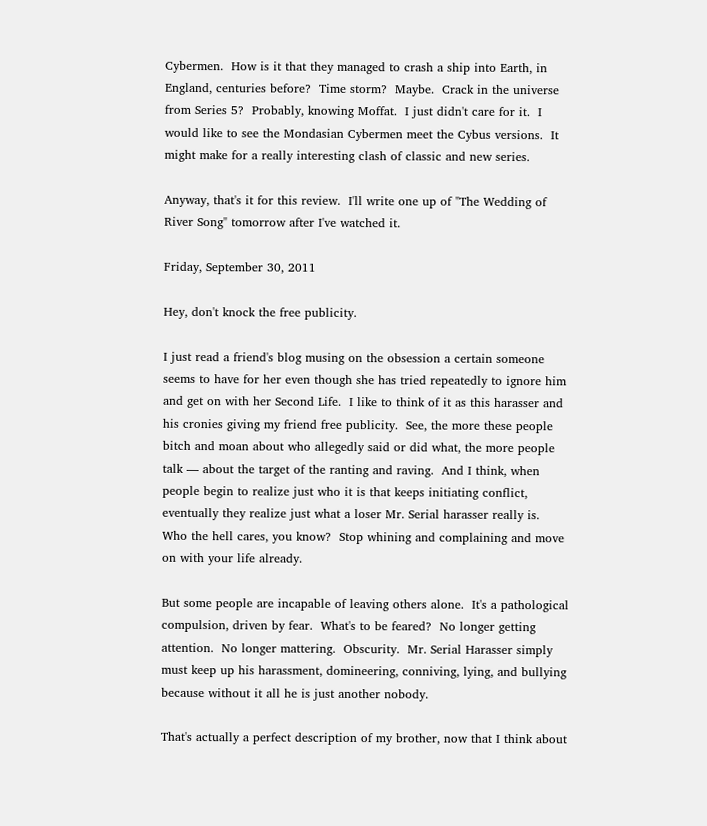Cybermen.  How is it that they managed to crash a ship into Earth, in England, centuries before?  Time storm?  Maybe.  Crack in the universe from Series 5?  Probably, knowing Moffat.  I just didn't care for it.  I would like to see the Mondasian Cybermen meet the Cybus versions.  It might make for a really interesting clash of classic and new series.

Anyway, that's it for this review.  I'll write one up of "The Wedding of River Song" tomorrow after I've watched it.

Friday, September 30, 2011

Hey, don't knock the free publicity.

I just read a friend's blog musing on the obsession a certain someone seems to have for her even though she has tried repeatedly to ignore him and get on with her Second Life.  I like to think of it as this harasser and his cronies giving my friend free publicity.  See, the more these people bitch and moan about who allegedly said or did what, the more people talk — about the target of the ranting and raving.  And I think, when people begin to realize just who it is that keeps initiating conflict, eventually they realize just what a loser Mr. Serial harasser really is.  Who the hell cares, you know?  Stop whining and complaining and move on with your life already.

But some people are incapable of leaving others alone.  It's a pathological compulsion, driven by fear.  What's to be feared?  No longer getting attention.  No longer mattering.  Obscurity.  Mr. Serial Harasser simply must keep up his harassment, domineering, conniving, lying, and bullying because without it all he is just another nobody.

That's actually a perfect description of my brother, now that I think about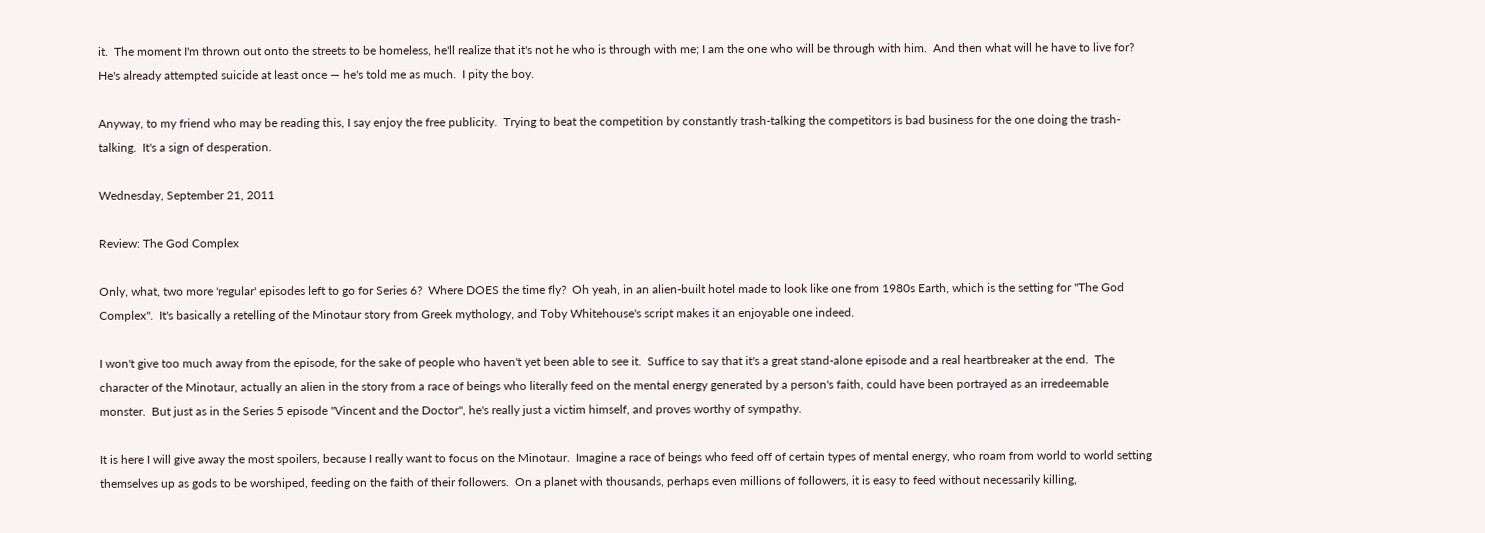it.  The moment I'm thrown out onto the streets to be homeless, he'll realize that it's not he who is through with me; I am the one who will be through with him.  And then what will he have to live for?  He's already attempted suicide at least once — he's told me as much.  I pity the boy.

Anyway, to my friend who may be reading this, I say enjoy the free publicity.  Trying to beat the competition by constantly trash-talking the competitors is bad business for the one doing the trash-talking.  It's a sign of desperation.

Wednesday, September 21, 2011

Review: The God Complex

Only, what, two more 'regular' episodes left to go for Series 6?  Where DOES the time fly?  Oh yeah, in an alien-built hotel made to look like one from 1980s Earth, which is the setting for "The God Complex".  It's basically a retelling of the Minotaur story from Greek mythology, and Toby Whitehouse's script makes it an enjoyable one indeed.

I won't give too much away from the episode, for the sake of people who haven't yet been able to see it.  Suffice to say that it's a great stand-alone episode and a real heartbreaker at the end.  The character of the Minotaur, actually an alien in the story from a race of beings who literally feed on the mental energy generated by a person's faith, could have been portrayed as an irredeemable monster.  But just as in the Series 5 episode "Vincent and the Doctor", he's really just a victim himself, and proves worthy of sympathy.

It is here I will give away the most spoilers, because I really want to focus on the Minotaur.  Imagine a race of beings who feed off of certain types of mental energy, who roam from world to world setting themselves up as gods to be worshiped, feeding on the faith of their followers.  On a planet with thousands, perhaps even millions of followers, it is easy to feed without necessarily killing,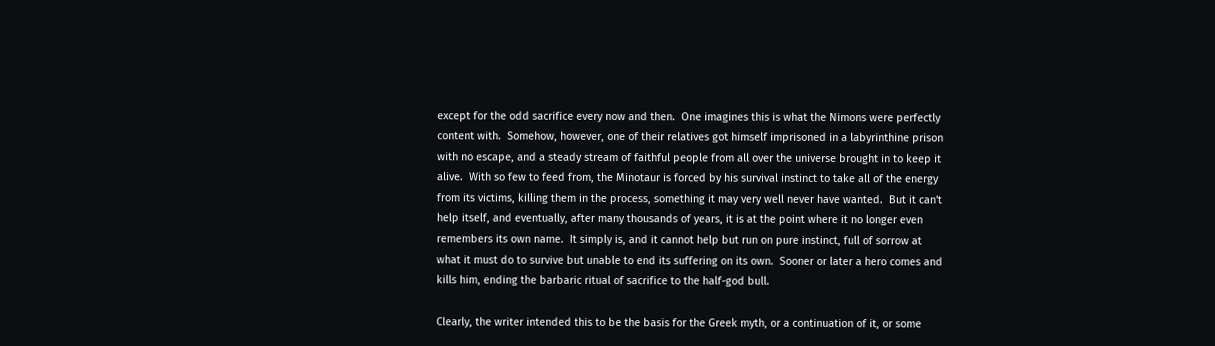except for the odd sacrifice every now and then.  One imagines this is what the Nimons were perfectly content with.  Somehow, however, one of their relatives got himself imprisoned in a labyrinthine prison with no escape, and a steady stream of faithful people from all over the universe brought in to keep it alive.  With so few to feed from, the Minotaur is forced by his survival instinct to take all of the energy from its victims, killing them in the process, something it may very well never have wanted.  But it can't help itself, and eventually, after many thousands of years, it is at the point where it no longer even remembers its own name.  It simply is, and it cannot help but run on pure instinct, full of sorrow at what it must do to survive but unable to end its suffering on its own.  Sooner or later a hero comes and kills him, ending the barbaric ritual of sacrifice to the half-god bull.

Clearly, the writer intended this to be the basis for the Greek myth, or a continuation of it, or some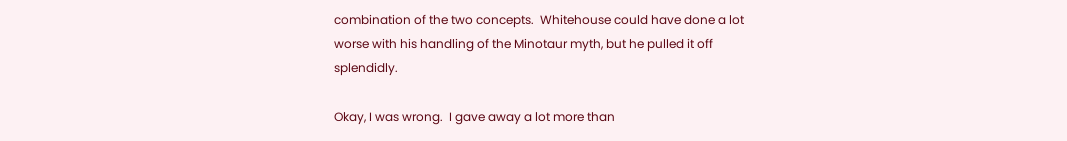combination of the two concepts.  Whitehouse could have done a lot worse with his handling of the Minotaur myth, but he pulled it off splendidly.

Okay, I was wrong.  I gave away a lot more than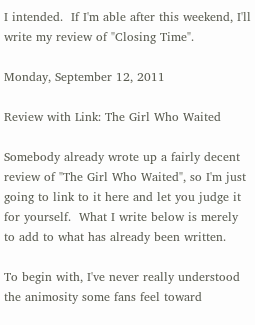I intended.  If I'm able after this weekend, I'll write my review of "Closing Time".

Monday, September 12, 2011

Review with Link: The Girl Who Waited

Somebody already wrote up a fairly decent review of "The Girl Who Waited", so I'm just going to link to it here and let you judge it for yourself.  What I write below is merely to add to what has already been written.

To begin with, I've never really understood the animosity some fans feel toward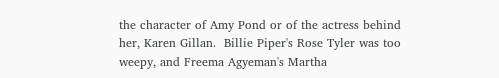the character of Amy Pond or of the actress behind her, Karen Gillan.  Billie Piper's Rose Tyler was too weepy, and Freema Agyeman's Martha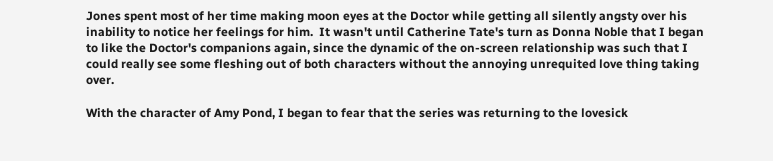Jones spent most of her time making moon eyes at the Doctor while getting all silently angsty over his inability to notice her feelings for him.  It wasn't until Catherine Tate's turn as Donna Noble that I began to like the Doctor's companions again, since the dynamic of the on-screen relationship was such that I could really see some fleshing out of both characters without the annoying unrequited love thing taking over.

With the character of Amy Pond, I began to fear that the series was returning to the lovesick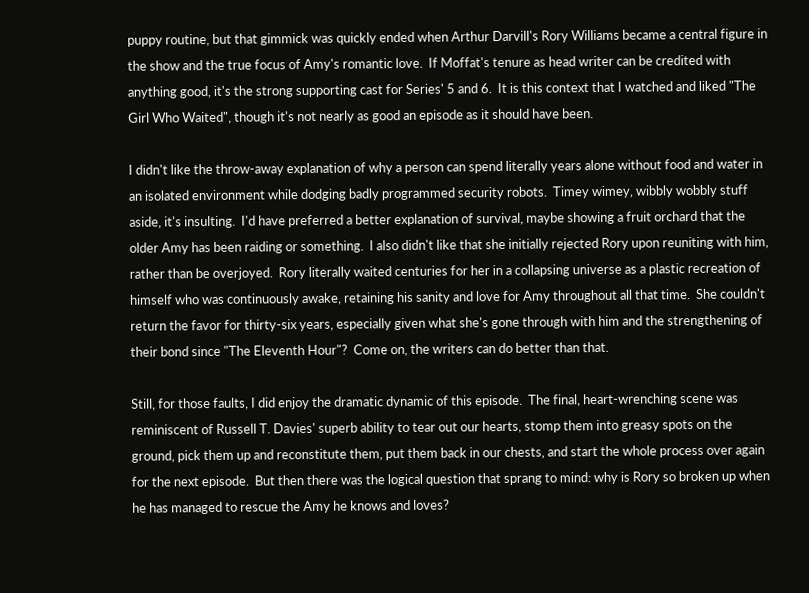puppy routine, but that gimmick was quickly ended when Arthur Darvill's Rory Williams became a central figure in the show and the true focus of Amy's romantic love.  If Moffat's tenure as head writer can be credited with anything good, it's the strong supporting cast for Series' 5 and 6.  It is this context that I watched and liked "The Girl Who Waited", though it's not nearly as good an episode as it should have been.

I didn't like the throw-away explanation of why a person can spend literally years alone without food and water in an isolated environment while dodging badly programmed security robots.  Timey wimey, wibbly wobbly stuff aside, it's insulting.  I'd have preferred a better explanation of survival, maybe showing a fruit orchard that the older Amy has been raiding or something.  I also didn't like that she initially rejected Rory upon reuniting with him, rather than be overjoyed.  Rory literally waited centuries for her in a collapsing universe as a plastic recreation of himself who was continuously awake, retaining his sanity and love for Amy throughout all that time.  She couldn't return the favor for thirty-six years, especially given what she's gone through with him and the strengthening of their bond since "The Eleventh Hour"?  Come on, the writers can do better than that.

Still, for those faults, I did enjoy the dramatic dynamic of this episode.  The final, heart-wrenching scene was reminiscent of Russell T. Davies' superb ability to tear out our hearts, stomp them into greasy spots on the ground, pick them up and reconstitute them, put them back in our chests, and start the whole process over again for the next episode.  But then there was the logical question that sprang to mind: why is Rory so broken up when he has managed to rescue the Amy he knows and loves?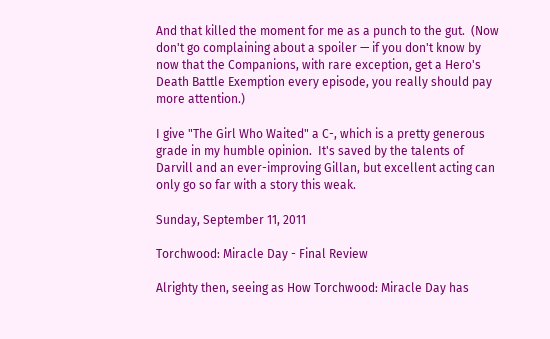And that killed the moment for me as a punch to the gut.  (Now don't go complaining about a spoiler — if you don't know by now that the Companions, with rare exception, get a Hero's Death Battle Exemption every episode, you really should pay more attention.)

I give "The Girl Who Waited" a C-, which is a pretty generous grade in my humble opinion.  It's saved by the talents of Darvill and an ever-improving Gillan, but excellent acting can only go so far with a story this weak.

Sunday, September 11, 2011

Torchwood: Miracle Day - Final Review

Alrighty then, seeing as How Torchwood: Miracle Day has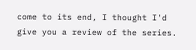come to its end, I thought I'd give you a review of the series.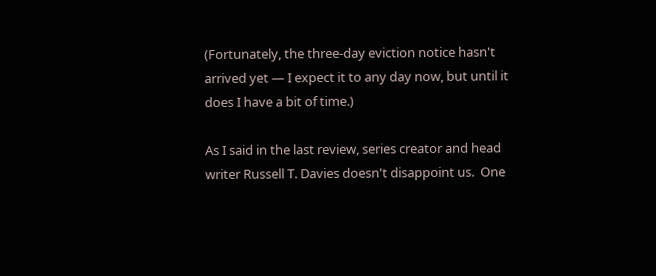(Fortunately, the three-day eviction notice hasn't arrived yet — I expect it to any day now, but until it does I have a bit of time.)

As I said in the last review, series creator and head writer Russell T. Davies doesn't disappoint us.  One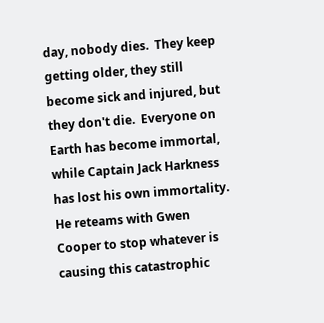day, nobody dies.  They keep getting older, they still become sick and injured, but they don't die.  Everyone on Earth has become immortal, while Captain Jack Harkness has lost his own immortality.  He reteams with Gwen Cooper to stop whatever is causing this catastrophic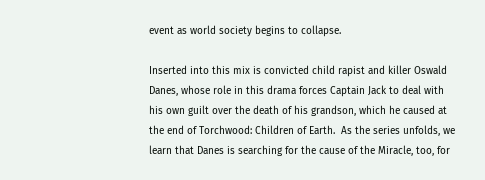event as world society begins to collapse.

Inserted into this mix is convicted child rapist and killer Oswald Danes, whose role in this drama forces Captain Jack to deal with his own guilt over the death of his grandson, which he caused at the end of Torchwood: Children of Earth.  As the series unfolds, we learn that Danes is searching for the cause of the Miracle, too, for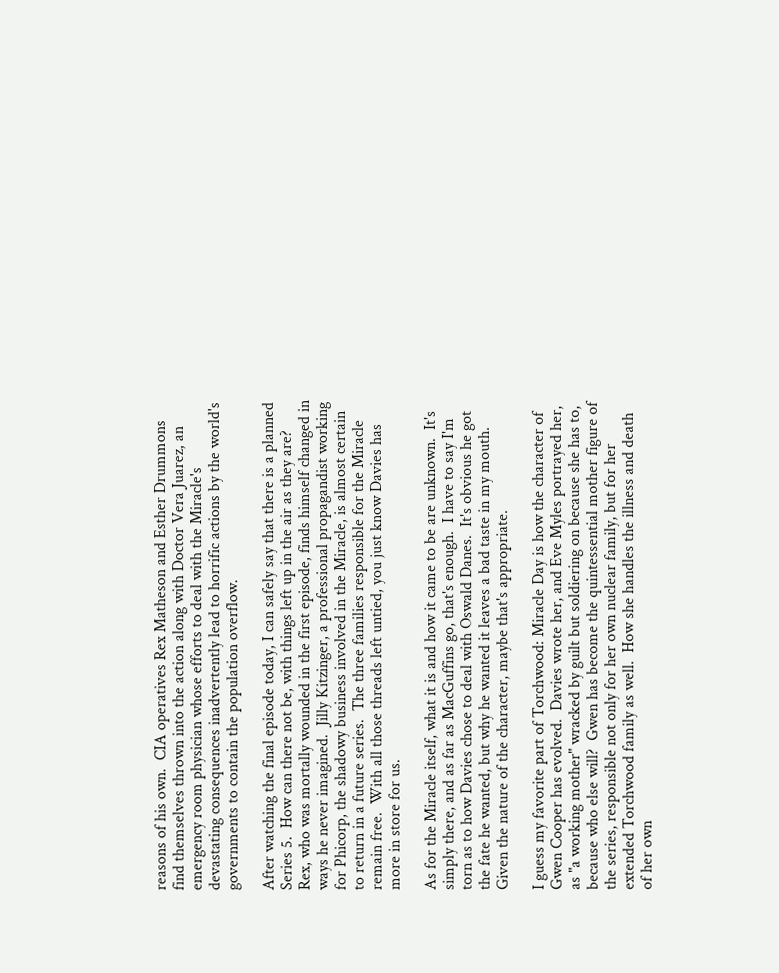reasons of his own.  CIA operatives Rex Matheson and Esther Drummons find themselves thrown into the action along with Doctor Vera Juarez, an emergency room physician whose efforts to deal with the Miracle's devastating consequences inadvertently lead to horrific actions by the world's governments to contain the population overflow.

After watching the final episode today, I can safely say that there is a planned Series 5.  How can there not be, with things left up in the air as they are?  Rex, who was mortally wounded in the first episode, finds himself changed in ways he never imagined.  Jilly Kitzinger, a professional propagandist working for Phicorp, the shadowy business involved in the Miracle, is almost certain to return in a future series.  The three families responsible for the Miracle remain free.  With all those threads left untied, you just know Davies has more in store for us.

As for the Miracle itself, what it is and how it came to be are unknown.  It's simply there, and as far as MacGuffins go, that's enough.  I have to say I'm torn as to how Davies chose to deal with Oswald Danes.  It's obvious he got the fate he wanted, but why he wanted it leaves a bad taste in my mouth.  Given the nature of the character, maybe that's appropriate.

I guess my favorite part of Torchwood: Miracle Day is how the character of Gwen Cooper has evolved.  Davies wrote her, and Eve Myles portrayed her, as "a working mother" wracked by guilt but soldiering on because she has to, because who else will?  Gwen has become the quintessential mother figure of the series, responsible not only for her own nuclear family, but for her extended Torchwood family as well.  How she handles the illness and death of her own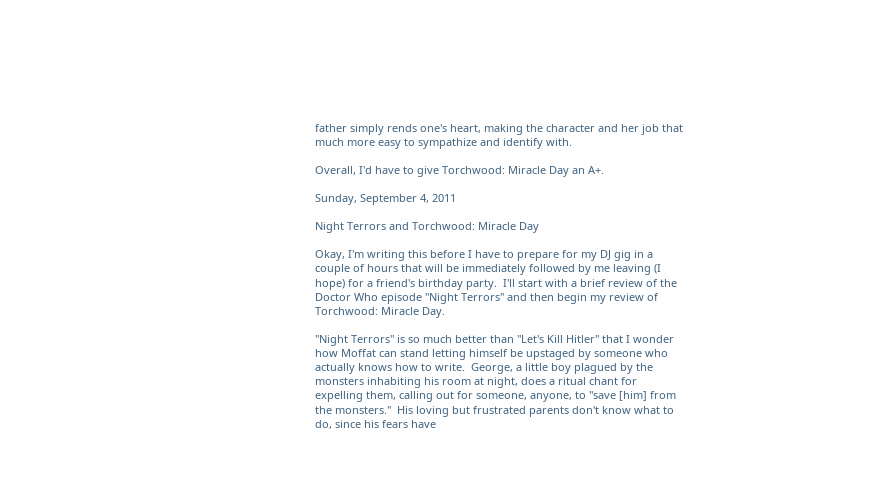father simply rends one's heart, making the character and her job that much more easy to sympathize and identify with.

Overall, I'd have to give Torchwood: Miracle Day an A+.

Sunday, September 4, 2011

Night Terrors and Torchwood: Miracle Day

Okay, I'm writing this before I have to prepare for my DJ gig in a couple of hours that will be immediately followed by me leaving (I hope) for a friend's birthday party.  I'll start with a brief review of the Doctor Who episode "Night Terrors" and then begin my review of Torchwood: Miracle Day.

"Night Terrors" is so much better than "Let's Kill Hitler" that I wonder how Moffat can stand letting himself be upstaged by someone who actually knows how to write.  George, a little boy plagued by the monsters inhabiting his room at night, does a ritual chant for expelling them, calling out for someone, anyone, to "save [him] from the monsters."  His loving but frustrated parents don't know what to do, since his fears have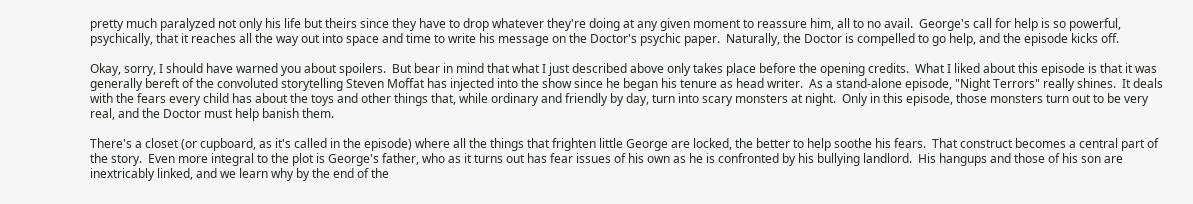pretty much paralyzed not only his life but theirs since they have to drop whatever they're doing at any given moment to reassure him, all to no avail.  George's call for help is so powerful, psychically, that it reaches all the way out into space and time to write his message on the Doctor's psychic paper.  Naturally, the Doctor is compelled to go help, and the episode kicks off.

Okay, sorry, I should have warned you about spoilers.  But bear in mind that what I just described above only takes place before the opening credits.  What I liked about this episode is that it was generally bereft of the convoluted storytelling Steven Moffat has injected into the show since he began his tenure as head writer.  As a stand-alone episode, "Night Terrors" really shines.  It deals with the fears every child has about the toys and other things that, while ordinary and friendly by day, turn into scary monsters at night.  Only in this episode, those monsters turn out to be very real, and the Doctor must help banish them.

There's a closet (or cupboard, as it's called in the episode) where all the things that frighten little George are locked, the better to help soothe his fears.  That construct becomes a central part of the story.  Even more integral to the plot is George's father, who as it turns out has fear issues of his own as he is confronted by his bullying landlord.  His hangups and those of his son are inextricably linked, and we learn why by the end of the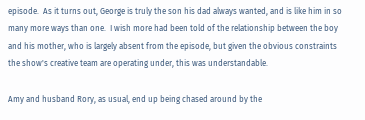episode.  As it turns out, George is truly the son his dad always wanted, and is like him in so many more ways than one.  I wish more had been told of the relationship between the boy and his mother, who is largely absent from the episode, but given the obvious constraints the show's creative team are operating under, this was understandable.

Amy and husband Rory, as usual, end up being chased around by the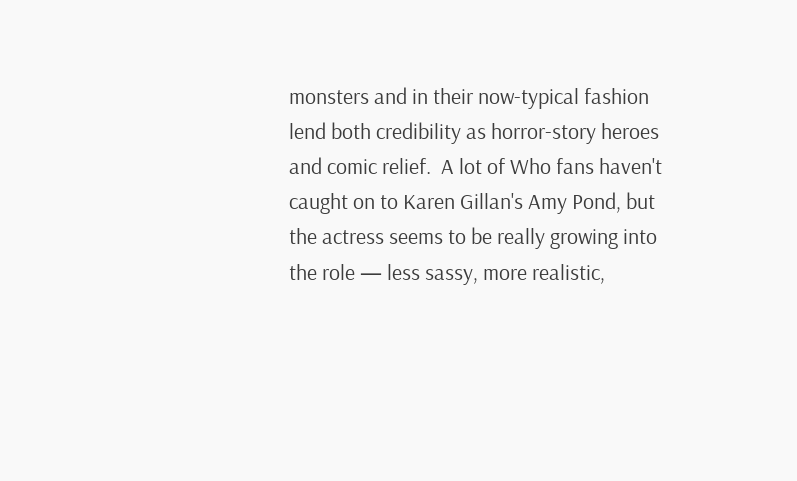monsters and in their now-typical fashion lend both credibility as horror-story heroes and comic relief.  A lot of Who fans haven't caught on to Karen Gillan's Amy Pond, but the actress seems to be really growing into the role — less sassy, more realistic,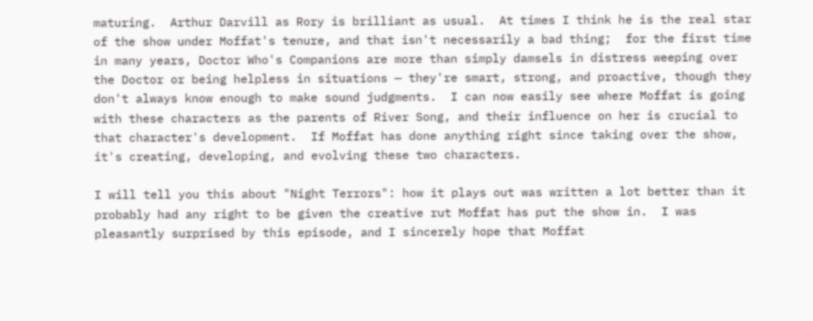maturing.  Arthur Darvill as Rory is brilliant as usual.  At times I think he is the real star of the show under Moffat's tenure, and that isn't necessarily a bad thing;  for the first time in many years, Doctor Who's Companions are more than simply damsels in distress weeping over the Doctor or being helpless in situations — they're smart, strong, and proactive, though they don't always know enough to make sound judgments.  I can now easily see where Moffat is going with these characters as the parents of River Song, and their influence on her is crucial to that character's development.  If Moffat has done anything right since taking over the show, it's creating, developing, and evolving these two characters.

I will tell you this about "Night Terrors": how it plays out was written a lot better than it probably had any right to be given the creative rut Moffat has put the show in.  I was pleasantly surprised by this episode, and I sincerely hope that Moffat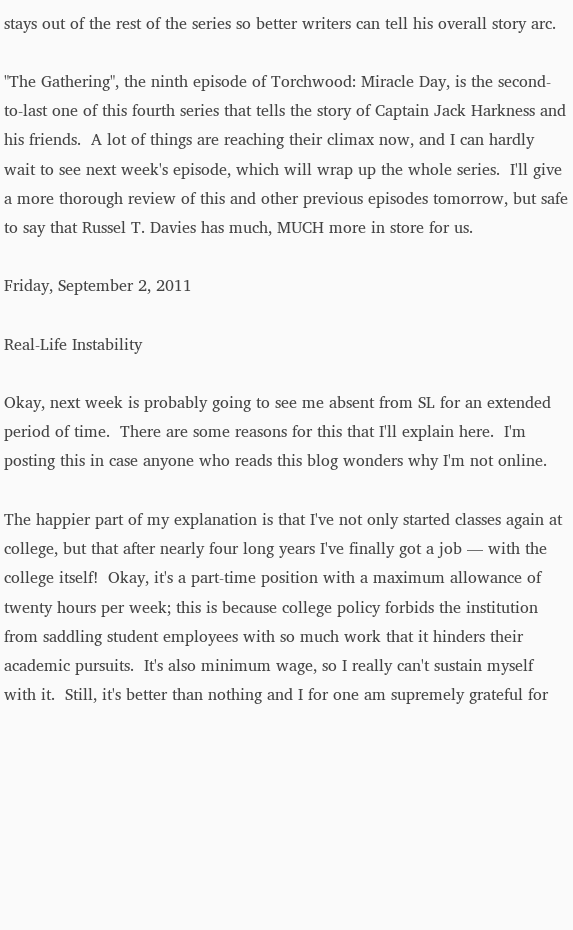stays out of the rest of the series so better writers can tell his overall story arc.

"The Gathering", the ninth episode of Torchwood: Miracle Day, is the second-to-last one of this fourth series that tells the story of Captain Jack Harkness and his friends.  A lot of things are reaching their climax now, and I can hardly wait to see next week's episode, which will wrap up the whole series.  I'll give a more thorough review of this and other previous episodes tomorrow, but safe to say that Russel T. Davies has much, MUCH more in store for us.

Friday, September 2, 2011

Real-Life Instability

Okay, next week is probably going to see me absent from SL for an extended period of time.  There are some reasons for this that I'll explain here.  I'm posting this in case anyone who reads this blog wonders why I'm not online.

The happier part of my explanation is that I've not only started classes again at college, but that after nearly four long years I've finally got a job — with the college itself!  Okay, it's a part-time position with a maximum allowance of twenty hours per week; this is because college policy forbids the institution from saddling student employees with so much work that it hinders their academic pursuits.  It's also minimum wage, so I really can't sustain myself with it.  Still, it's better than nothing and I for one am supremely grateful for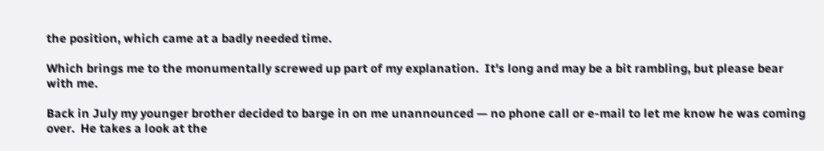the position, which came at a badly needed time.

Which brings me to the monumentally screwed up part of my explanation.  It's long and may be a bit rambling, but please bear with me.

Back in July my younger brother decided to barge in on me unannounced — no phone call or e-mail to let me know he was coming over.  He takes a look at the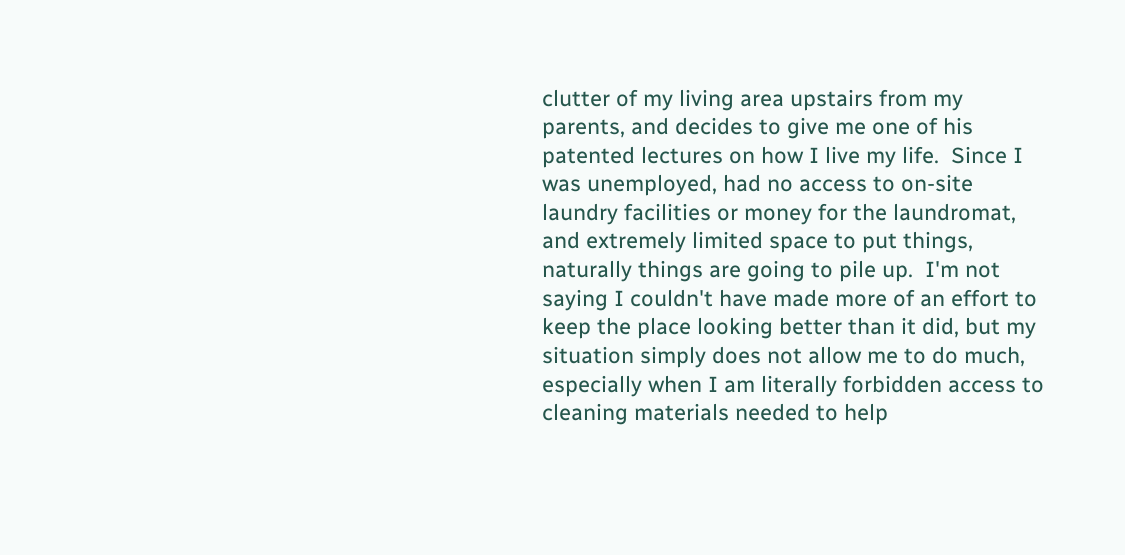clutter of my living area upstairs from my parents, and decides to give me one of his patented lectures on how I live my life.  Since I was unemployed, had no access to on-site laundry facilities or money for the laundromat, and extremely limited space to put things, naturally things are going to pile up.  I'm not saying I couldn't have made more of an effort to keep the place looking better than it did, but my situation simply does not allow me to do much, especially when I am literally forbidden access to cleaning materials needed to help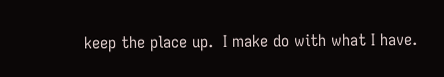keep the place up.  I make do with what I have.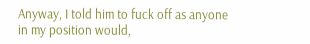Anyway, I told him to fuck off as anyone in my position would,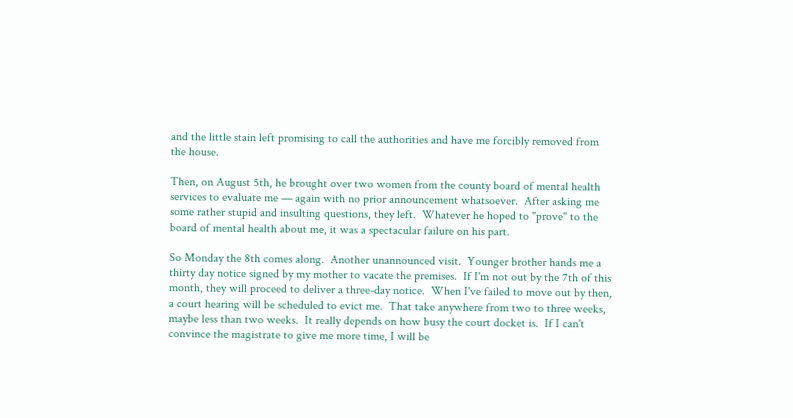and the little stain left promising to call the authorities and have me forcibly removed from the house.

Then, on August 5th, he brought over two women from the county board of mental health services to evaluate me — again with no prior announcement whatsoever.  After asking me some rather stupid and insulting questions, they left.  Whatever he hoped to "prove" to the board of mental health about me, it was a spectacular failure on his part.

So Monday the 8th comes along.  Another unannounced visit.  Younger brother hands me a thirty day notice signed by my mother to vacate the premises.  If I'm not out by the 7th of this month, they will proceed to deliver a three-day notice.  When I've failed to move out by then, a court hearing will be scheduled to evict me.  That take anywhere from two to three weeks, maybe less than two weeks.  It really depends on how busy the court docket is.  If I can't convince the magistrate to give me more time, I will be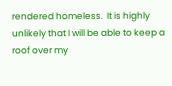rendered homeless.  It is highly unlikely that I will be able to keep a roof over my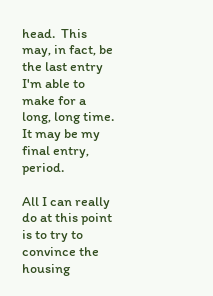head.  This may, in fact, be the last entry I'm able to make for a long, long time.  It may be my final entry, period.

All I can really do at this point is to try to convince the housing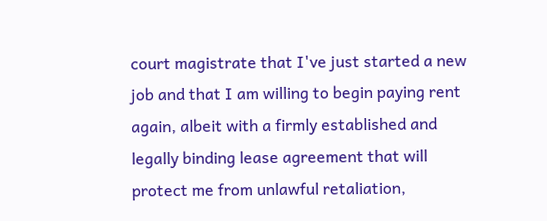court magistrate that I've just started a new job and that I am willing to begin paying rent again, albeit with a firmly established and legally binding lease agreement that will protect me from unlawful retaliation,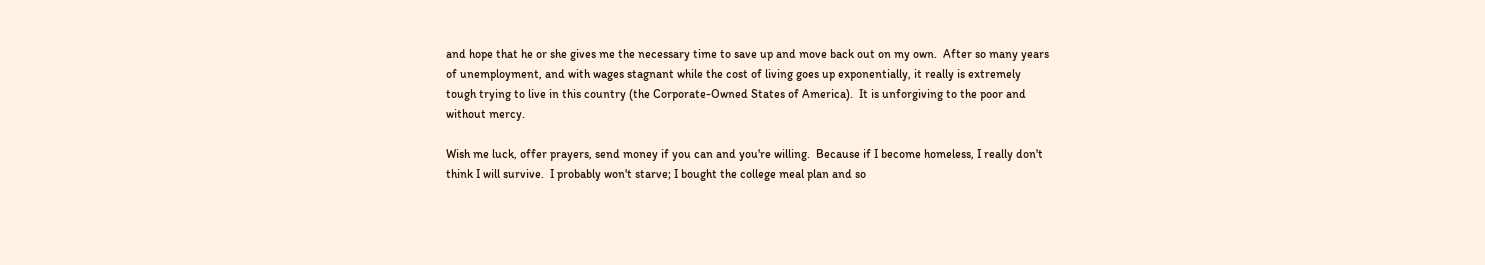and hope that he or she gives me the necessary time to save up and move back out on my own.  After so many years of unemployment, and with wages stagnant while the cost of living goes up exponentially, it really is extremely tough trying to live in this country (the Corporate-Owned States of America).  It is unforgiving to the poor and without mercy.

Wish me luck, offer prayers, send money if you can and you're willing.  Because if I become homeless, I really don't think I will survive.  I probably won't starve; I bought the college meal plan and so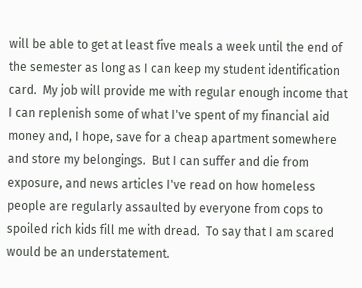will be able to get at least five meals a week until the end of the semester as long as I can keep my student identification card.  My job will provide me with regular enough income that I can replenish some of what I've spent of my financial aid money and, I hope, save for a cheap apartment somewhere and store my belongings.  But I can suffer and die from exposure, and news articles I've read on how homeless people are regularly assaulted by everyone from cops to spoiled rich kids fill me with dread.  To say that I am scared would be an understatement.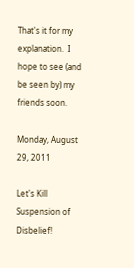That's it for my explanation.  I hope to see (and be seen by) my friends soon.

Monday, August 29, 2011

Let's Kill Suspension of Disbelief!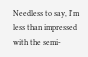Needless to say, I'm less than impressed with the semi-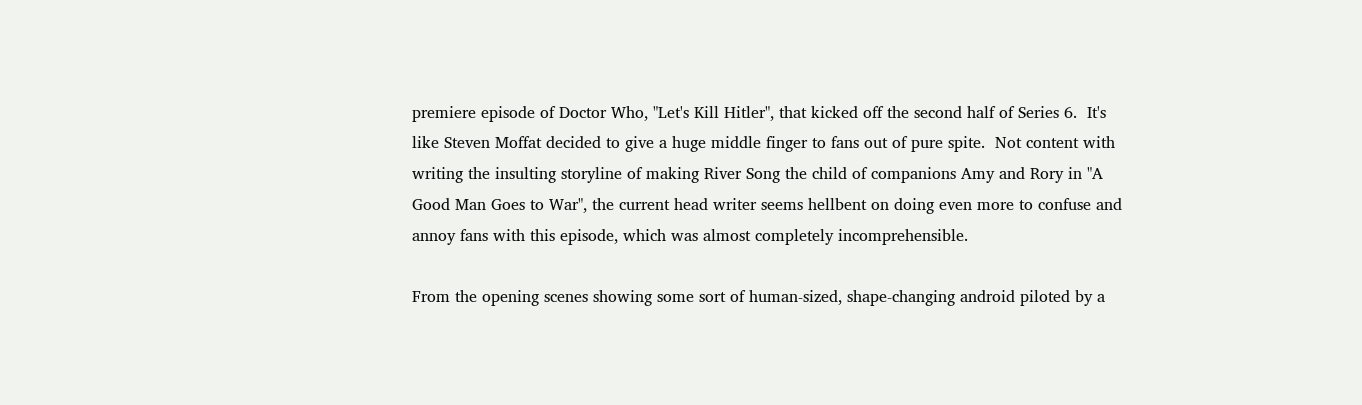premiere episode of Doctor Who, "Let's Kill Hitler", that kicked off the second half of Series 6.  It's like Steven Moffat decided to give a huge middle finger to fans out of pure spite.  Not content with writing the insulting storyline of making River Song the child of companions Amy and Rory in "A Good Man Goes to War", the current head writer seems hellbent on doing even more to confuse and annoy fans with this episode, which was almost completely incomprehensible.

From the opening scenes showing some sort of human-sized, shape-changing android piloted by a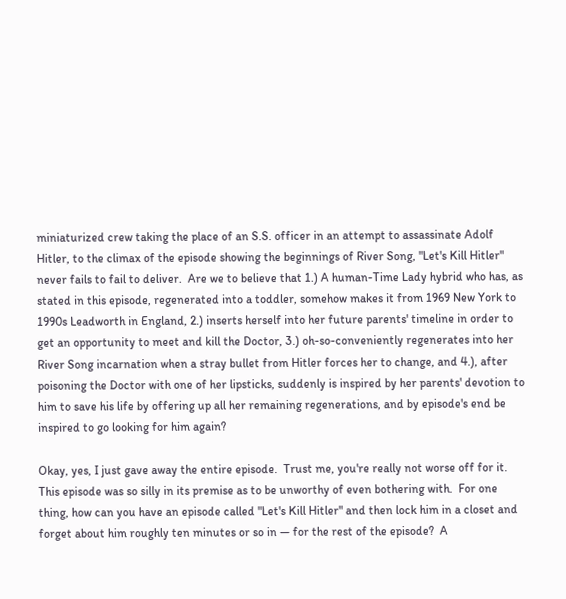miniaturized crew taking the place of an S.S. officer in an attempt to assassinate Adolf Hitler, to the climax of the episode showing the beginnings of River Song, "Let's Kill Hitler" never fails to fail to deliver.  Are we to believe that 1.) A human-Time Lady hybrid who has, as stated in this episode, regenerated into a toddler, somehow makes it from 1969 New York to 1990s Leadworth in England, 2.) inserts herself into her future parents' timeline in order to get an opportunity to meet and kill the Doctor, 3.) oh-so-conveniently regenerates into her River Song incarnation when a stray bullet from Hitler forces her to change, and 4.), after poisoning the Doctor with one of her lipsticks, suddenly is inspired by her parents' devotion to him to save his life by offering up all her remaining regenerations, and by episode's end be inspired to go looking for him again?

Okay, yes, I just gave away the entire episode.  Trust me, you're really not worse off for it.  This episode was so silly in its premise as to be unworthy of even bothering with.  For one thing, how can you have an episode called "Let's Kill Hitler" and then lock him in a closet and forget about him roughly ten minutes or so in — for the rest of the episode?  A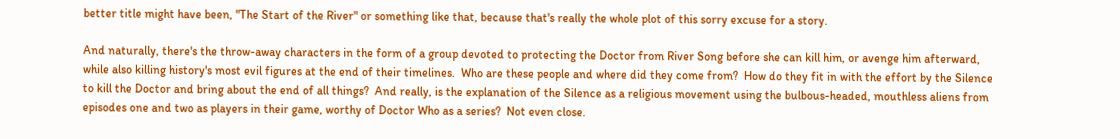better title might have been, "The Start of the River" or something like that, because that's really the whole plot of this sorry excuse for a story.

And naturally, there's the throw-away characters in the form of a group devoted to protecting the Doctor from River Song before she can kill him, or avenge him afterward, while also killing history's most evil figures at the end of their timelines.  Who are these people and where did they come from?  How do they fit in with the effort by the Silence to kill the Doctor and bring about the end of all things?  And really, is the explanation of the Silence as a religious movement using the bulbous-headed, mouthless aliens from episodes one and two as players in their game, worthy of Doctor Who as a series?  Not even close.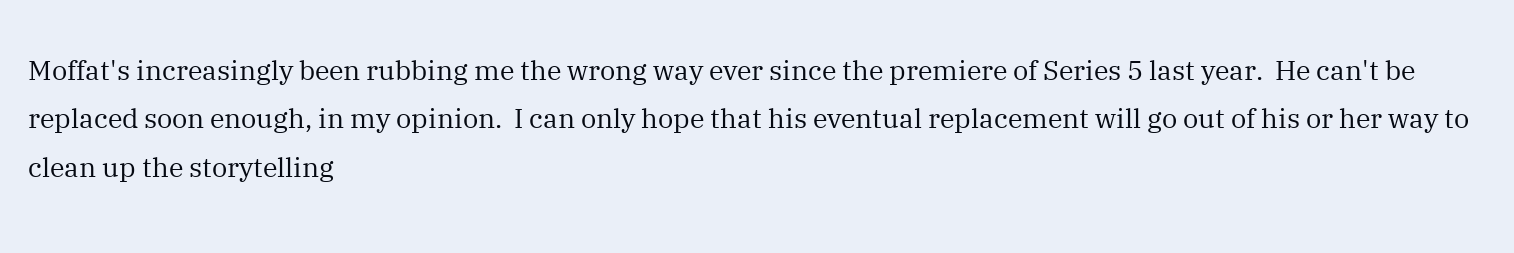Moffat's increasingly been rubbing me the wrong way ever since the premiere of Series 5 last year.  He can't be replaced soon enough, in my opinion.  I can only hope that his eventual replacement will go out of his or her way to clean up the storytelling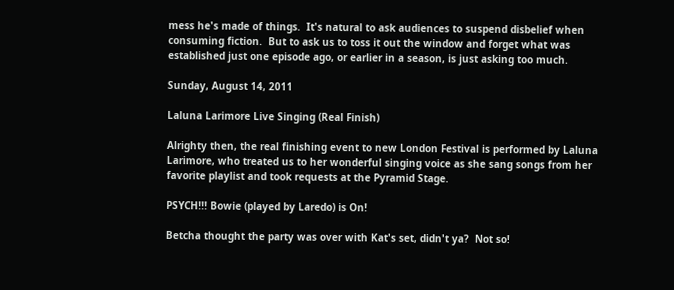mess he's made of things.  It's natural to ask audiences to suspend disbelief when consuming fiction.  But to ask us to toss it out the window and forget what was established just one episode ago, or earlier in a season, is just asking too much.

Sunday, August 14, 2011

Laluna Larimore Live Singing (Real Finish)

Alrighty then, the real finishing event to new London Festival is performed by Laluna Larimore, who treated us to her wonderful singing voice as she sang songs from her favorite playlist and took requests at the Pyramid Stage.

PSYCH!!! Bowie (played by Laredo) is On!

Betcha thought the party was over with Kat's set, didn't ya?  Not so!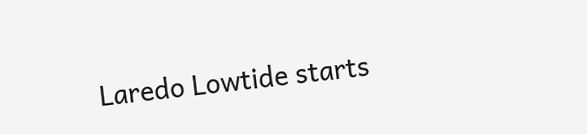Laredo Lowtide starts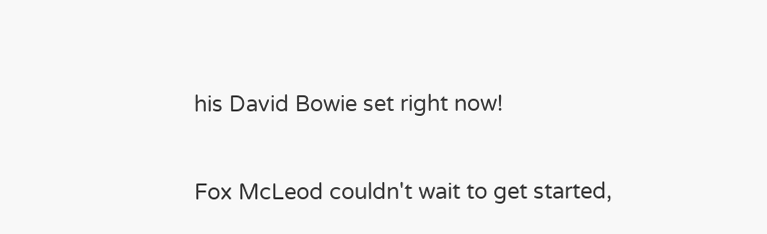his David Bowie set right now!

Fox McLeod couldn't wait to get started,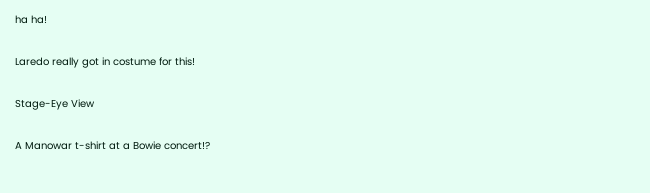ha ha!

Laredo really got in costume for this!

Stage-Eye View

A Manowar t-shirt at a Bowie concert!?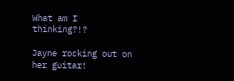What am I thinking?!?

Jayne rocking out on her guitar!